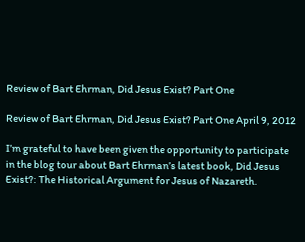Review of Bart Ehrman, Did Jesus Exist? Part One

Review of Bart Ehrman, Did Jesus Exist? Part One April 9, 2012

I’m grateful to have been given the opportunity to participate in the blog tour about Bart Ehrman’s latest book, Did Jesus Exist?: The Historical Argument for Jesus of Nazareth.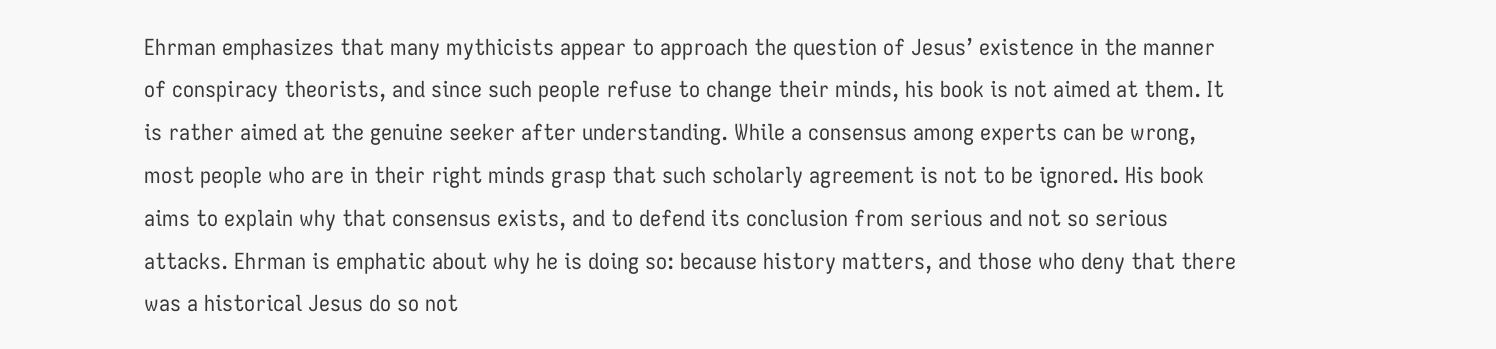Ehrman emphasizes that many mythicists appear to approach the question of Jesus’ existence in the manner of conspiracy theorists, and since such people refuse to change their minds, his book is not aimed at them. It is rather aimed at the genuine seeker after understanding. While a consensus among experts can be wrong, most people who are in their right minds grasp that such scholarly agreement is not to be ignored. His book aims to explain why that consensus exists, and to defend its conclusion from serious and not so serious attacks. Ehrman is emphatic about why he is doing so: because history matters, and those who deny that there was a historical Jesus do so not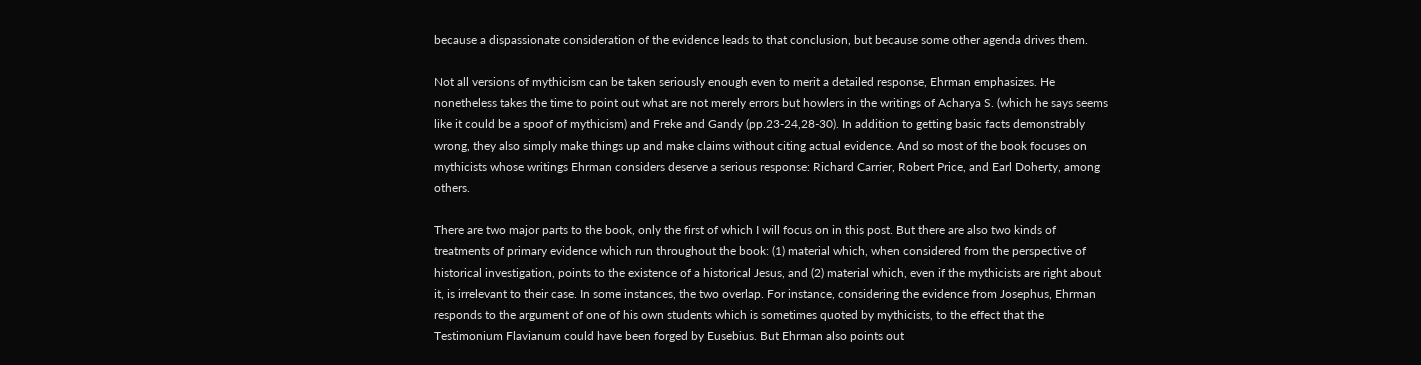because a dispassionate consideration of the evidence leads to that conclusion, but because some other agenda drives them.

Not all versions of mythicism can be taken seriously enough even to merit a detailed response, Ehrman emphasizes. He nonetheless takes the time to point out what are not merely errors but howlers in the writings of Acharya S. (which he says seems like it could be a spoof of mythicism) and Freke and Gandy (pp.23-24,28-30). In addition to getting basic facts demonstrably wrong, they also simply make things up and make claims without citing actual evidence. And so most of the book focuses on mythicists whose writings Ehrman considers deserve a serious response: Richard Carrier, Robert Price, and Earl Doherty, among others.

There are two major parts to the book, only the first of which I will focus on in this post. But there are also two kinds of treatments of primary evidence which run throughout the book: (1) material which, when considered from the perspective of historical investigation, points to the existence of a historical Jesus, and (2) material which, even if the mythicists are right about it, is irrelevant to their case. In some instances, the two overlap. For instance, considering the evidence from Josephus, Ehrman responds to the argument of one of his own students which is sometimes quoted by mythicists, to the effect that the Testimonium Flavianum could have been forged by Eusebius. But Ehrman also points out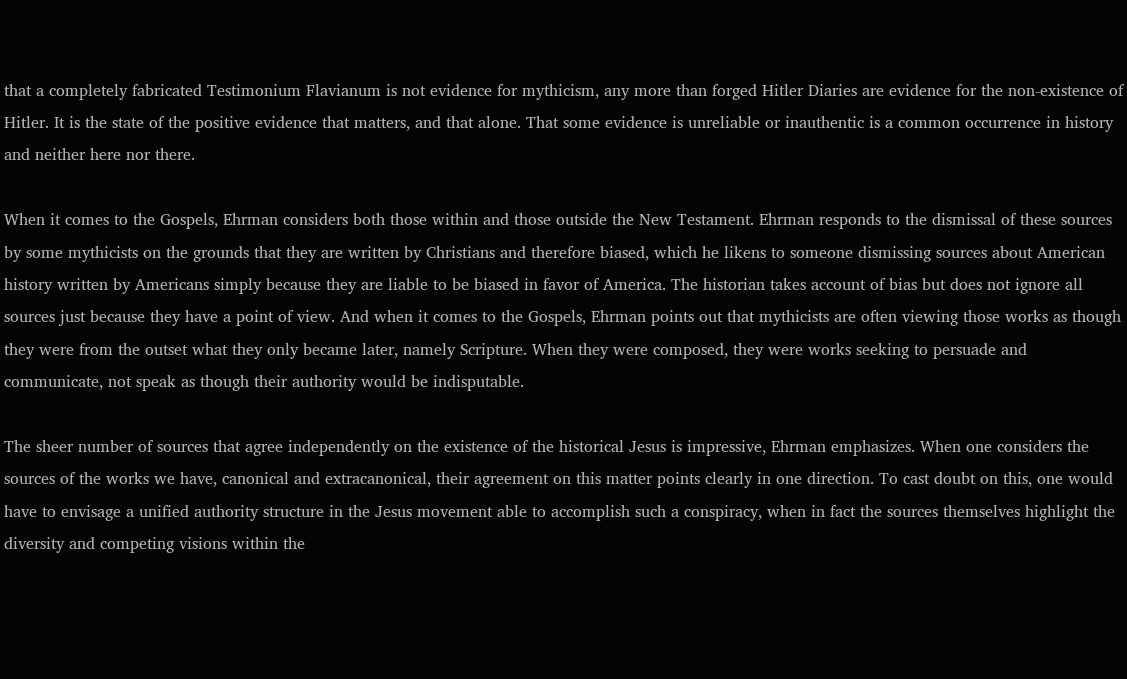that a completely fabricated Testimonium Flavianum is not evidence for mythicism, any more than forged Hitler Diaries are evidence for the non-existence of Hitler. It is the state of the positive evidence that matters, and that alone. That some evidence is unreliable or inauthentic is a common occurrence in history and neither here nor there.

When it comes to the Gospels, Ehrman considers both those within and those outside the New Testament. Ehrman responds to the dismissal of these sources by some mythicists on the grounds that they are written by Christians and therefore biased, which he likens to someone dismissing sources about American history written by Americans simply because they are liable to be biased in favor of America. The historian takes account of bias but does not ignore all sources just because they have a point of view. And when it comes to the Gospels, Ehrman points out that mythicists are often viewing those works as though they were from the outset what they only became later, namely Scripture. When they were composed, they were works seeking to persuade and communicate, not speak as though their authority would be indisputable.

The sheer number of sources that agree independently on the existence of the historical Jesus is impressive, Ehrman emphasizes. When one considers the sources of the works we have, canonical and extracanonical, their agreement on this matter points clearly in one direction. To cast doubt on this, one would have to envisage a unified authority structure in the Jesus movement able to accomplish such a conspiracy, when in fact the sources themselves highlight the diversity and competing visions within the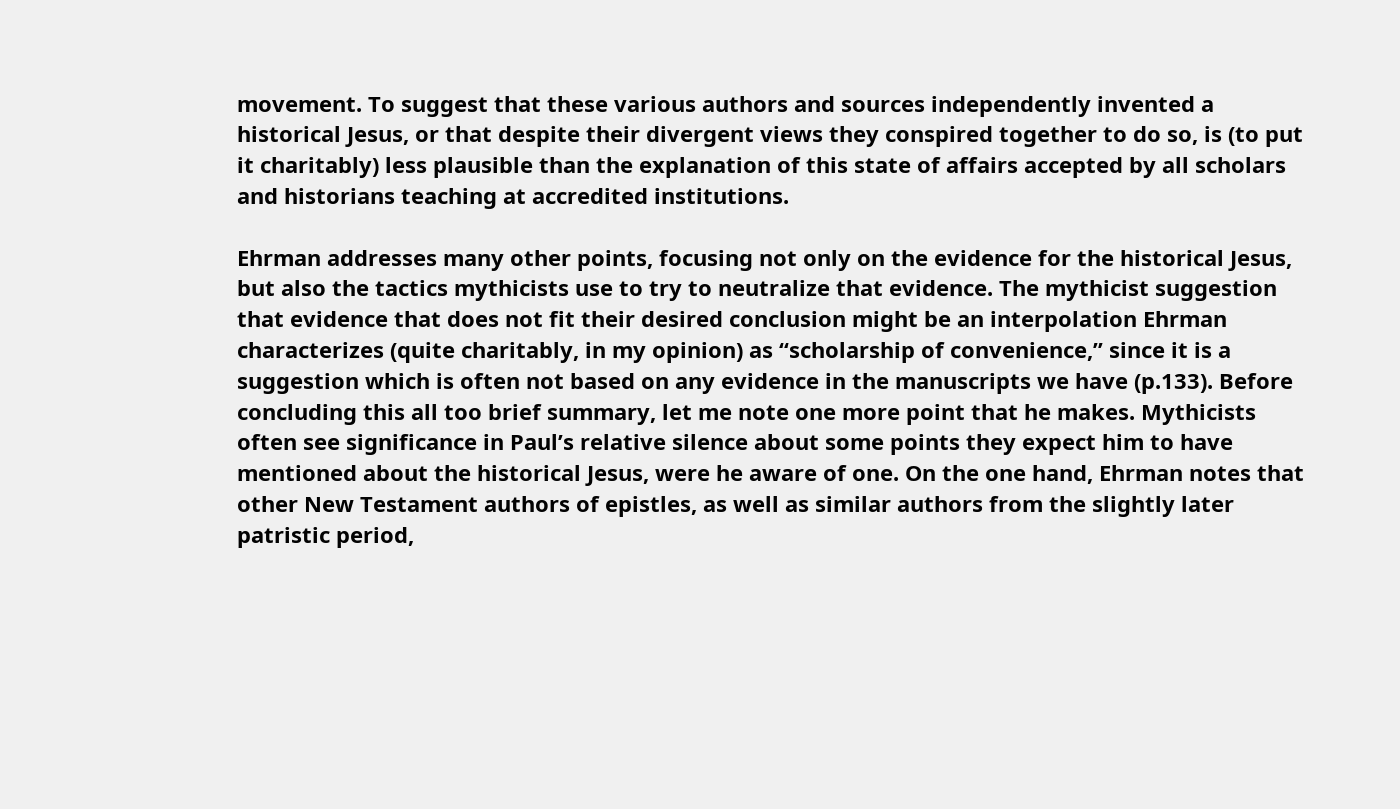movement. To suggest that these various authors and sources independently invented a historical Jesus, or that despite their divergent views they conspired together to do so, is (to put it charitably) less plausible than the explanation of this state of affairs accepted by all scholars and historians teaching at accredited institutions.

Ehrman addresses many other points, focusing not only on the evidence for the historical Jesus, but also the tactics mythicists use to try to neutralize that evidence. The mythicist suggestion that evidence that does not fit their desired conclusion might be an interpolation Ehrman characterizes (quite charitably, in my opinion) as “scholarship of convenience,” since it is a suggestion which is often not based on any evidence in the manuscripts we have (p.133). Before concluding this all too brief summary, let me note one more point that he makes. Mythicists often see significance in Paul’s relative silence about some points they expect him to have mentioned about the historical Jesus, were he aware of one. On the one hand, Ehrman notes that other New Testament authors of epistles, as well as similar authors from the slightly later patristic period,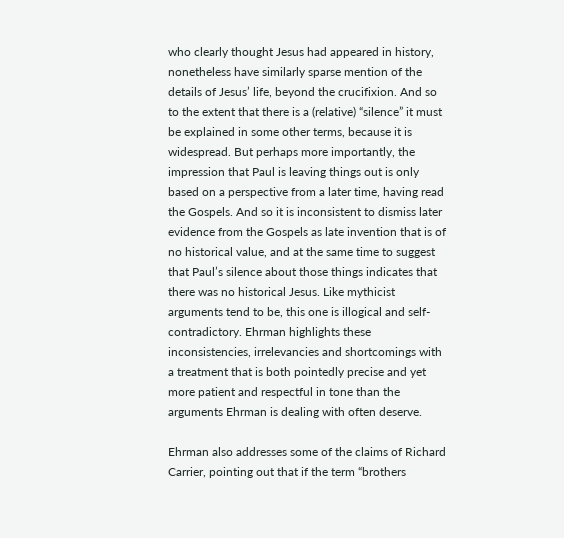who clearly thought Jesus had appeared in history, nonetheless have similarly sparse mention of the details of Jesus’ life, beyond the crucifixion. And so to the extent that there is a (relative) “silence” it must be explained in some other terms, because it is widespread. But perhaps more importantly, the impression that Paul is leaving things out is only based on a perspective from a later time, having read the Gospels. And so it is inconsistent to dismiss later evidence from the Gospels as late invention that is of no historical value, and at the same time to suggest that Paul’s silence about those things indicates that there was no historical Jesus. Like mythicist arguments tend to be, this one is illogical and self-contradictory. Ehrman highlights these inconsistencies, irrelevancies and shortcomings with a treatment that is both pointedly precise and yet more patient and respectful in tone than the arguments Ehrman is dealing with often deserve.

Ehrman also addresses some of the claims of Richard Carrier, pointing out that if the term “brothers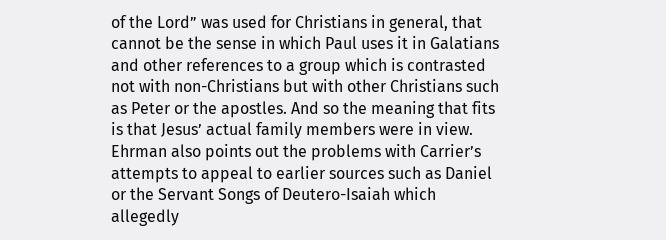of the Lord” was used for Christians in general, that cannot be the sense in which Paul uses it in Galatians and other references to a group which is contrasted not with non-Christians but with other Christians such as Peter or the apostles. And so the meaning that fits is that Jesus’ actual family members were in view. Ehrman also points out the problems with Carrier’s attempts to appeal to earlier sources such as Daniel or the Servant Songs of Deutero-Isaiah which allegedly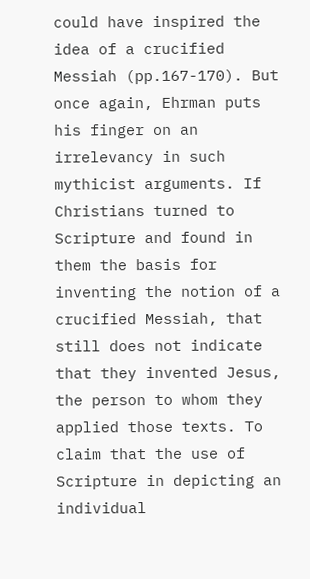could have inspired the idea of a crucified Messiah (pp.167-170). But once again, Ehrman puts his finger on an irrelevancy in such mythicist arguments. If Christians turned to Scripture and found in them the basis for inventing the notion of a crucified Messiah, that still does not indicate that they invented Jesus, the person to whom they applied those texts. To claim that the use of Scripture in depicting an individual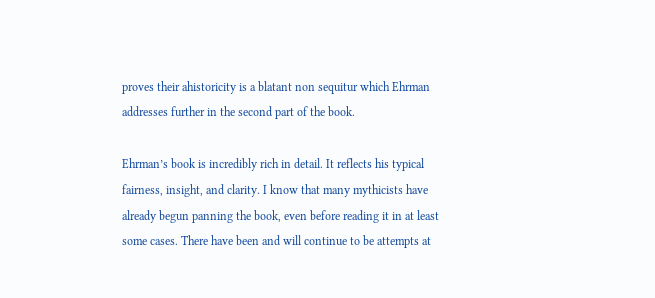proves their ahistoricity is a blatant non sequitur which Ehrman addresses further in the second part of the book.

Ehrman’s book is incredibly rich in detail. It reflects his typical fairness, insight, and clarity. I know that many mythicists have already begun panning the book, even before reading it in at least some cases. There have been and will continue to be attempts at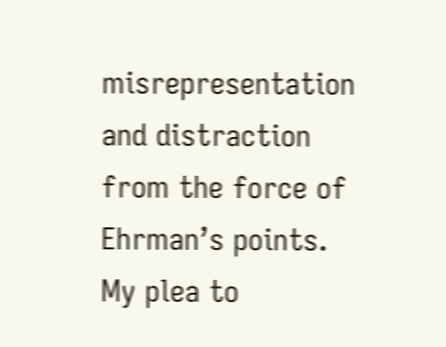misrepresentation and distraction from the force of Ehrman’s points. My plea to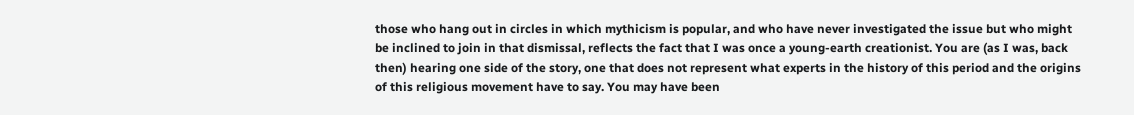those who hang out in circles in which mythicism is popular, and who have never investigated the issue but who might be inclined to join in that dismissal, reflects the fact that I was once a young-earth creationist. You are (as I was, back then) hearing one side of the story, one that does not represent what experts in the history of this period and the origins of this religious movement have to say. You may have been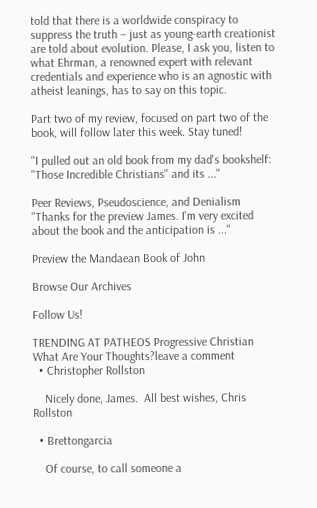told that there is a worldwide conspiracy to suppress the truth – just as young-earth creationist are told about evolution. Please, I ask you, listen to what Ehrman, a renowned expert with relevant credentials and experience who is an agnostic with atheist leanings, has to say on this topic.

Part two of my review, focused on part two of the book, will follow later this week. Stay tuned!

"I pulled out an old book from my dad's bookshelf: "Those Incredible Christians" and its ..."

Peer Reviews, Pseudoscience, and Denialism
"Thanks for the preview James. I'm very excited about the book and the anticipation is ..."

Preview the Mandaean Book of John

Browse Our Archives

Follow Us!

TRENDING AT PATHEOS Progressive Christian
What Are Your Thoughts?leave a comment
  • Christopher Rollston

    Nicely done, James.  All best wishes, Chris Rollston

  • Brettongarcia

    Of course, to call someone a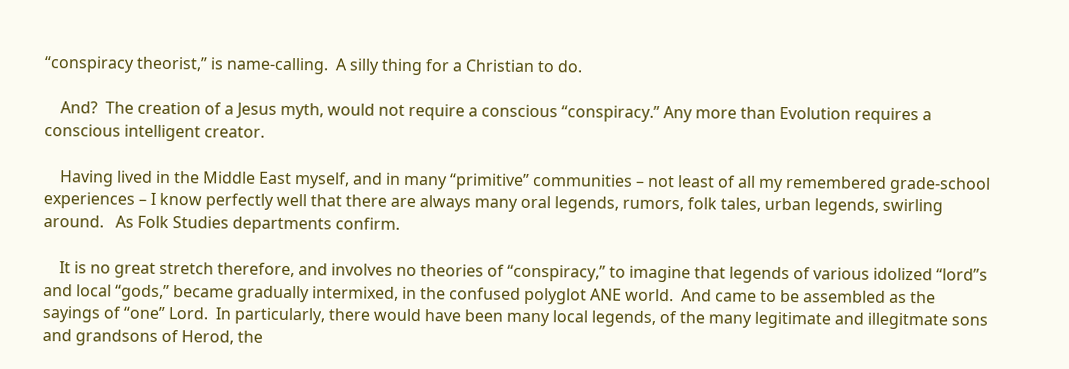“conspiracy theorist,” is name-calling.  A silly thing for a Christian to do.

    And?  The creation of a Jesus myth, would not require a conscious “conspiracy.” Any more than Evolution requires a conscious intelligent creator.

    Having lived in the Middle East myself, and in many “primitive” communities – not least of all my remembered grade-school experiences – I know perfectly well that there are always many oral legends, rumors, folk tales, urban legends, swirling around.   As Folk Studies departments confirm.

    It is no great stretch therefore, and involves no theories of “conspiracy,” to imagine that legends of various idolized “lord”s and local “gods,” became gradually intermixed, in the confused polyglot ANE world.  And came to be assembled as the sayings of “one” Lord.  In particularly, there would have been many local legends, of the many legitimate and illegitmate sons and grandsons of Herod, the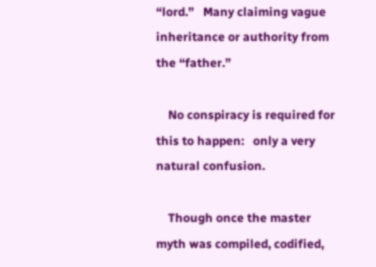“lord.”   Many claiming vague inheritance or authority from the “father.”

    No conspiracy is required for this to happen:   only a very natural confusion.

    Though once the master myth was compiled, codified,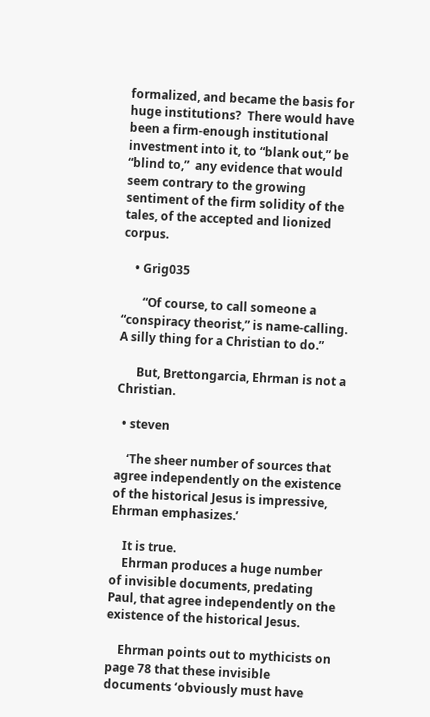formalized, and became the basis for huge institutions?  There would have been a firm-enough institutional investment into it, to “blank out,” be “blind to,”  any evidence that would seem contrary to the growing sentiment of the firm solidity of the tales, of the accepted and lionized corpus.

    • Grig035

       “Of course, to call someone a “conspiracy theorist,” is name-calling.  A silly thing for a Christian to do.”

      But, Brettongarcia, Ehrman is not a Christian.

  • steven

    ‘The sheer number of sources that agree independently on the existence of the historical Jesus is impressive, Ehrman emphasizes.’

    It is true.
    Ehrman produces a huge number of invisible documents, predating Paul, that agree independently on the existence of the historical Jesus.

    Ehrman points out to mythicists on page 78 that these invisible documents ‘obviously must have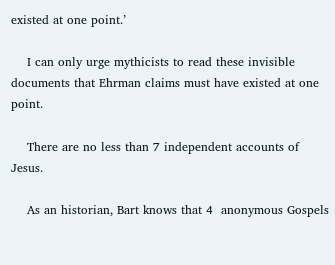existed at one point.’

    I can only urge mythicists to read these invisible documents that Ehrman claims must have existed at one point.

    There are no less than 7 independent accounts of Jesus.

    As an historian, Bart knows that 4  anonymous Gospels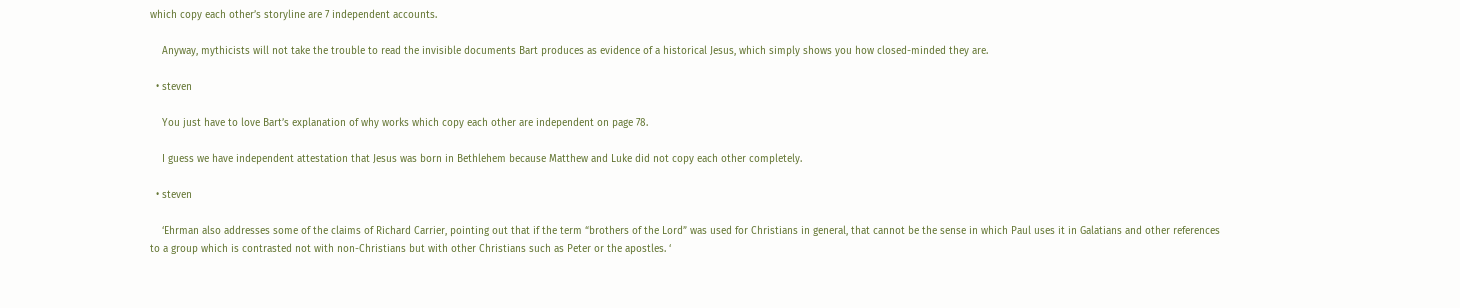which copy each other’s storyline are 7 independent accounts.

    Anyway, mythicists will not take the trouble to read the invisible documents Bart produces as evidence of a historical Jesus, which simply shows you how closed-minded they are.

  • steven

    You just have to love Bart’s explanation of why works which copy each other are independent on page 78.

    I guess we have independent attestation that Jesus was born in Bethlehem because Matthew and Luke did not copy each other completely.

  • steven

    ‘Ehrman also addresses some of the claims of Richard Carrier, pointing out that if the term “brothers of the Lord” was used for Christians in general, that cannot be the sense in which Paul uses it in Galatians and other references to a group which is contrasted not with non-Christians but with other Christians such as Peter or the apostles. ‘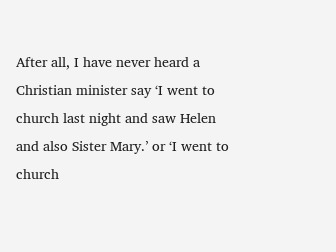After all, I have never heard a Christian minister say ‘I went to church last night and saw Helen and also Sister Mary.’ or ‘I went to church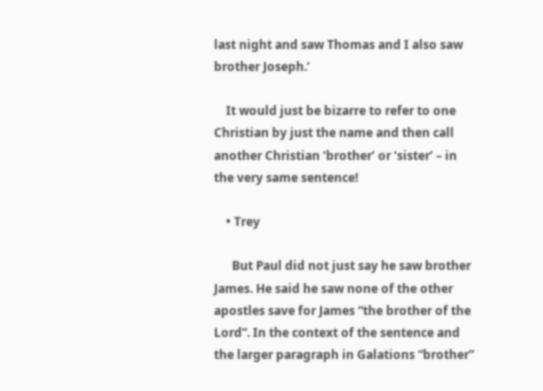last night and saw Thomas and I also saw brother Joseph.’

    It would just be bizarre to refer to one Christian by just the name and then call another Christian ‘brother’ or ‘sister’ – in the very same sentence!

    • Trey

      But Paul did not just say he saw brother James. He said he saw none of the other apostles save for James “the brother of the Lord”. In the context of the sentence and the larger paragraph in Galations “brother”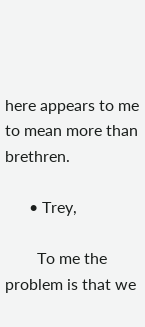here appears to me to mean more than brethren.

      • Trey,

        To me the problem is that we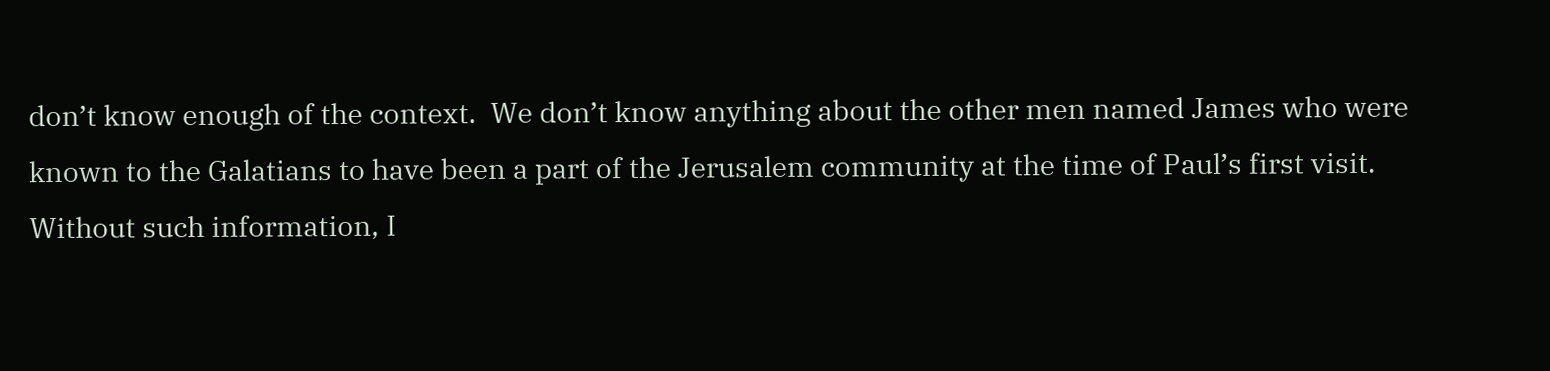don’t know enough of the context.  We don’t know anything about the other men named James who were known to the Galatians to have been a part of the Jerusalem community at the time of Paul’s first visit.  Without such information, I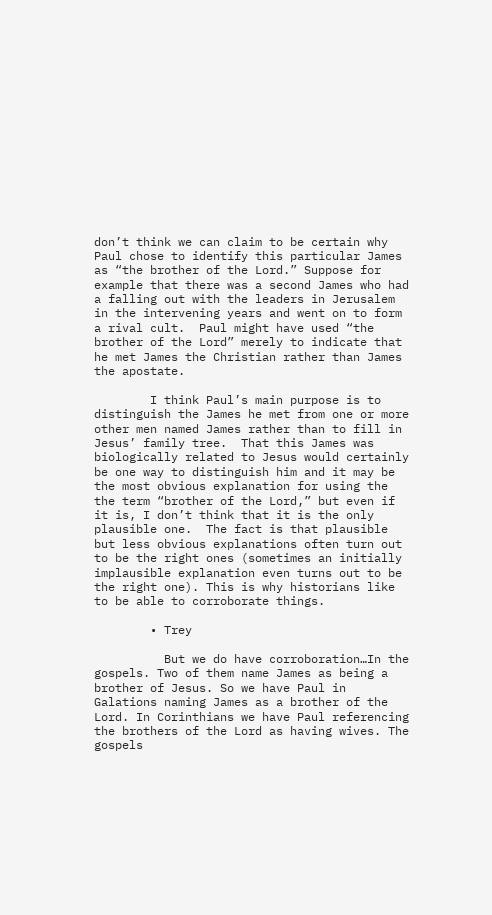don’t think we can claim to be certain why Paul chose to identify this particular James as “the brother of the Lord.” Suppose for example that there was a second James who had a falling out with the leaders in Jerusalem in the intervening years and went on to form a rival cult.  Paul might have used “the brother of the Lord” merely to indicate that he met James the Christian rather than James the apostate.

        I think Paul’s main purpose is to distinguish the James he met from one or more other men named James rather than to fill in Jesus’ family tree.  That this James was biologically related to Jesus would certainly be one way to distinguish him and it may be the most obvious explanation for using the the term “brother of the Lord,” but even if it is, I don’t think that it is the only plausible one.  The fact is that plausible but less obvious explanations often turn out to be the right ones (sometimes an initially implausible explanation even turns out to be the right one). This is why historians like to be able to corroborate things.

        • Trey

          But we do have corroboration…In the gospels. Two of them name James as being a brother of Jesus. So we have Paul in Galations naming James as a brother of the Lord. In Corinthians we have Paul referencing the brothers of the Lord as having wives. The gospels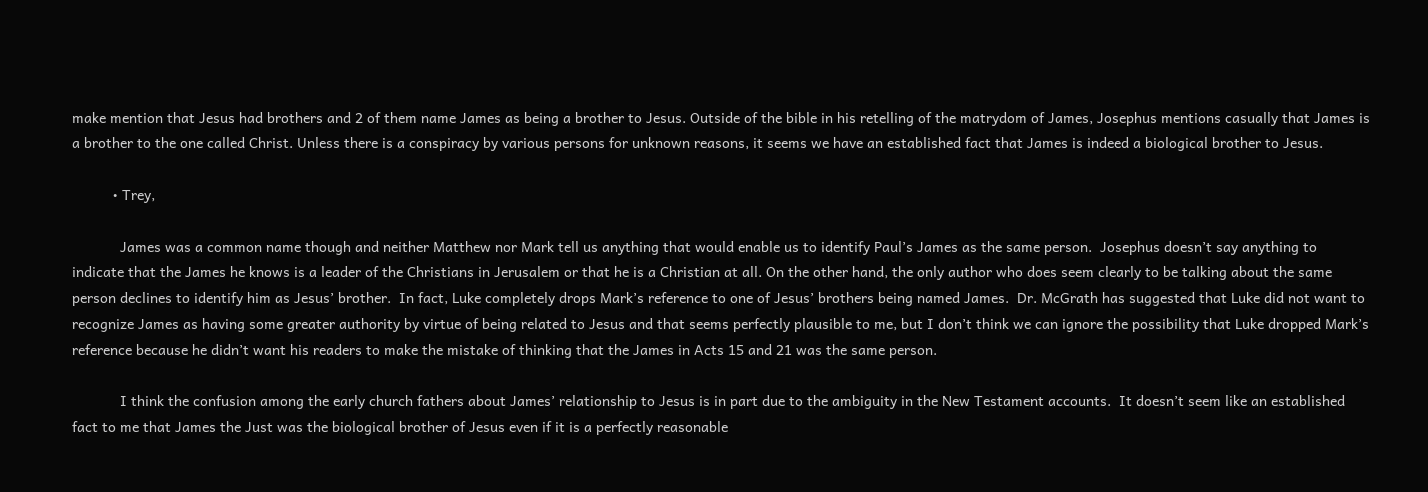make mention that Jesus had brothers and 2 of them name James as being a brother to Jesus. Outside of the bible in his retelling of the matrydom of James, Josephus mentions casually that James is a brother to the one called Christ. Unless there is a conspiracy by various persons for unknown reasons, it seems we have an established fact that James is indeed a biological brother to Jesus.

          • Trey,

            James was a common name though and neither Matthew nor Mark tell us anything that would enable us to identify Paul’s James as the same person.  Josephus doesn’t say anything to indicate that the James he knows is a leader of the Christians in Jerusalem or that he is a Christian at all. On the other hand, the only author who does seem clearly to be talking about the same person declines to identify him as Jesus’ brother.  In fact, Luke completely drops Mark’s reference to one of Jesus’ brothers being named James.  Dr. McGrath has suggested that Luke did not want to recognize James as having some greater authority by virtue of being related to Jesus and that seems perfectly plausible to me, but I don’t think we can ignore the possibility that Luke dropped Mark’s reference because he didn’t want his readers to make the mistake of thinking that the James in Acts 15 and 21 was the same person.

            I think the confusion among the early church fathers about James’ relationship to Jesus is in part due to the ambiguity in the New Testament accounts.  It doesn’t seem like an established fact to me that James the Just was the biological brother of Jesus even if it is a perfectly reasonable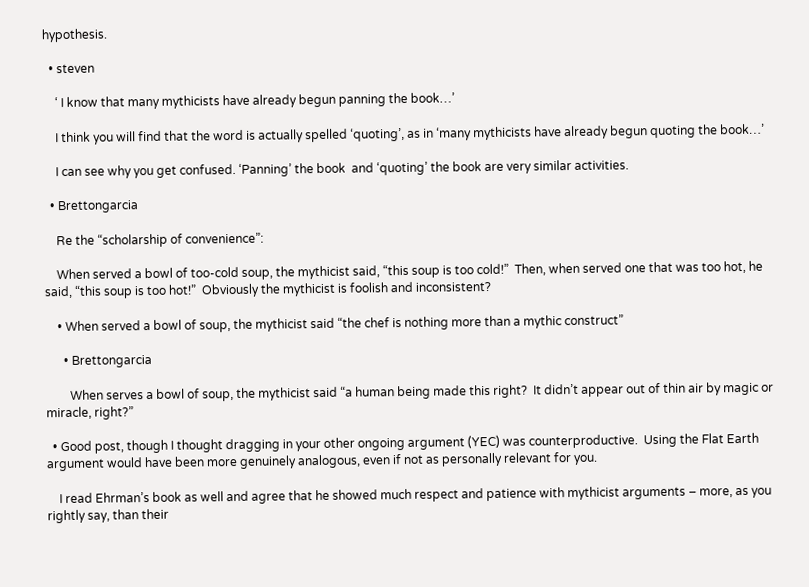hypothesis.

  • steven

    ‘ I know that many mythicists have already begun panning the book…’

    I think you will find that the word is actually spelled ‘quoting’, as in ‘many mythicists have already begun quoting the book…’

    I can see why you get confused. ‘Panning’ the book  and ‘quoting’ the book are very similar activities.

  • Brettongarcia

    Re the “scholarship of convenience”:

    When served a bowl of too-cold soup, the mythicist said, “this soup is too cold!”  Then, when served one that was too hot, he said, “this soup is too hot!”  Obviously the mythicist is foolish and inconsistent?

    • When served a bowl of soup, the mythicist said “the chef is nothing more than a mythic construct”

      • Brettongarcia

        When serves a bowl of soup, the mythicist said “a human being made this right?  It didn’t appear out of thin air by magic or miracle, right?”

  • Good post, though I thought dragging in your other ongoing argument (YEC) was counterproductive.  Using the Flat Earth argument would have been more genuinely analogous, even if not as personally relevant for you.

    I read Ehrman’s book as well and agree that he showed much respect and patience with mythicist arguments – more, as you rightly say, than their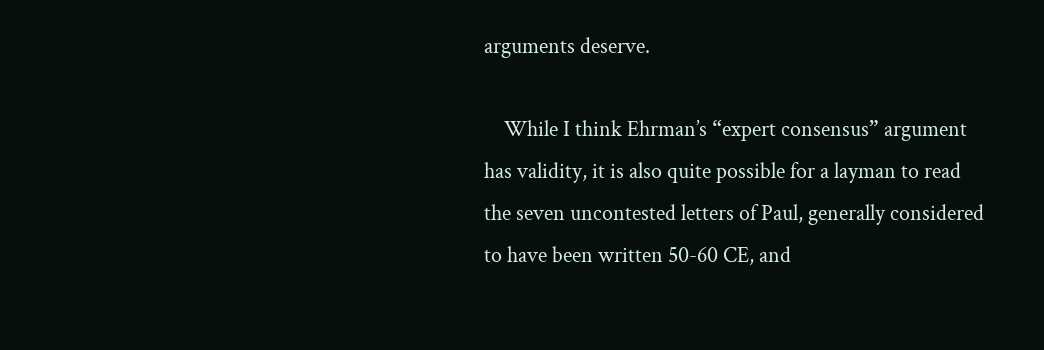arguments deserve.

    While I think Ehrman’s “expert consensus” argument has validity, it is also quite possible for a layman to read the seven uncontested letters of Paul, generally considered to have been written 50-60 CE, and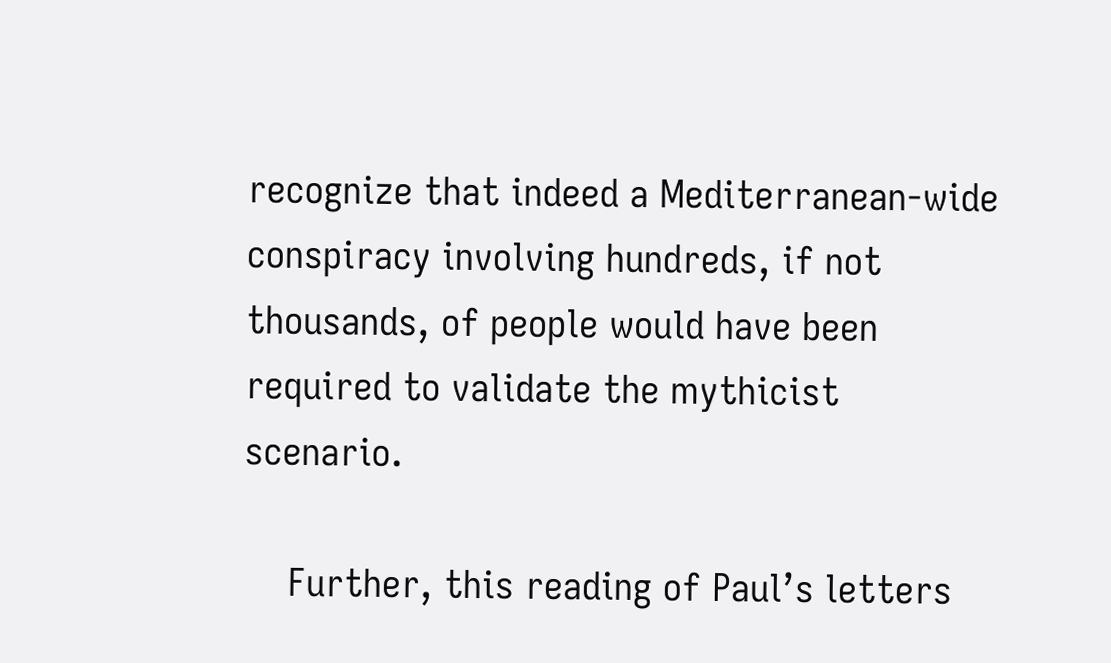recognize that indeed a Mediterranean-wide conspiracy involving hundreds, if not thousands, of people would have been required to validate the mythicist scenario.

    Further, this reading of Paul’s letters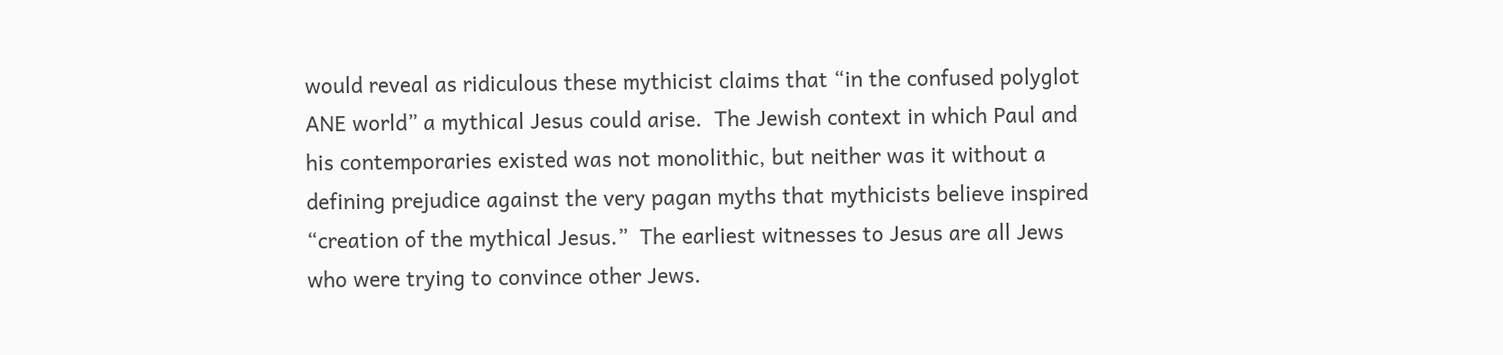would reveal as ridiculous these mythicist claims that “in the confused polyglot ANE world” a mythical Jesus could arise.  The Jewish context in which Paul and his contemporaries existed was not monolithic, but neither was it without a defining prejudice against the very pagan myths that mythicists believe inspired “creation of the mythical Jesus.”  The earliest witnesses to Jesus are all Jews who were trying to convince other Jews.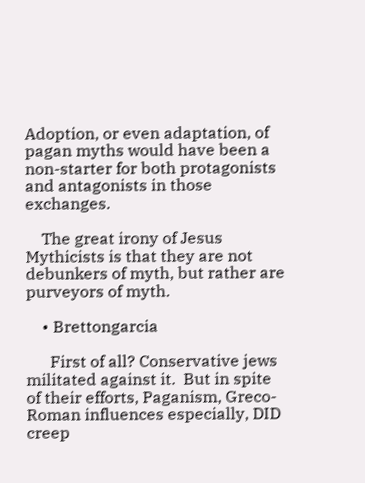Adoption, or even adaptation, of pagan myths would have been a non-starter for both protagonists and antagonists in those exchanges.

    The great irony of Jesus Mythicists is that they are not debunkers of myth, but rather are purveyors of myth.

    • Brettongarcia

      First of all? Conservative jews militated against it.  But in spite of their efforts, Paganism, Greco-Roman influences especially, DID creep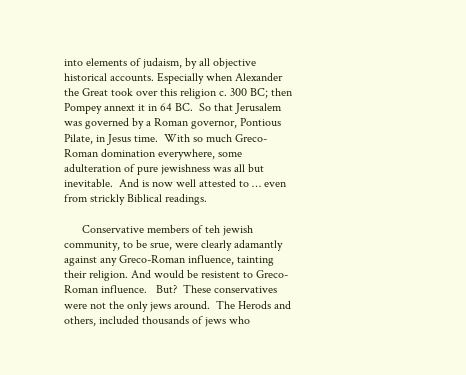into elements of judaism, by all objective historical accounts. Especially when Alexander the Great took over this religion c. 300 BC; then Pompey annext it in 64 BC.  So that Jerusalem was governed by a Roman governor, Pontious Pilate, in Jesus time.  With so much Greco-Roman domination everywhere, some adulteration of pure jewishness was all but inevitable.  And is now well attested to … even from strickly Biblical readings.

      Conservative members of teh jewish community, to be srue, were clearly adamantly against any Greco-Roman influence, tainting their religion. And would be resistent to Greco-Roman influence.   But?  These conservatives were not the only jews around.  The Herods and others, included thousands of jews who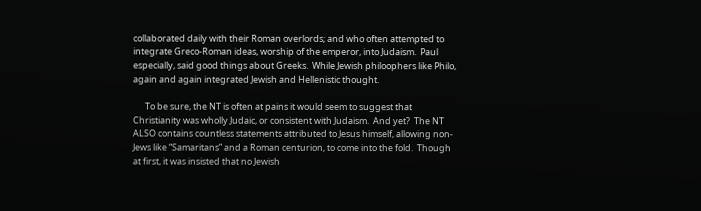collaborated daily with their Roman overlords; and who often attempted to integrate Greco-Roman ideas, worship of the emperor, into Judaism.  Paul especially, said good things about Greeks.  While Jewish philoophers like Philo, again and again integrated Jewish and Hellenistic thought.

      To be sure, the NT is often at pains it would seem to suggest that Christianity was wholly Judaic, or consistent with Judaism.  And yet?  The NT ALSO contains countless statements attributed to Jesus himself, allowing non-Jews like “Samaritans” and a Roman centurion, to come into the fold.  Though at first, it was insisted that no Jewish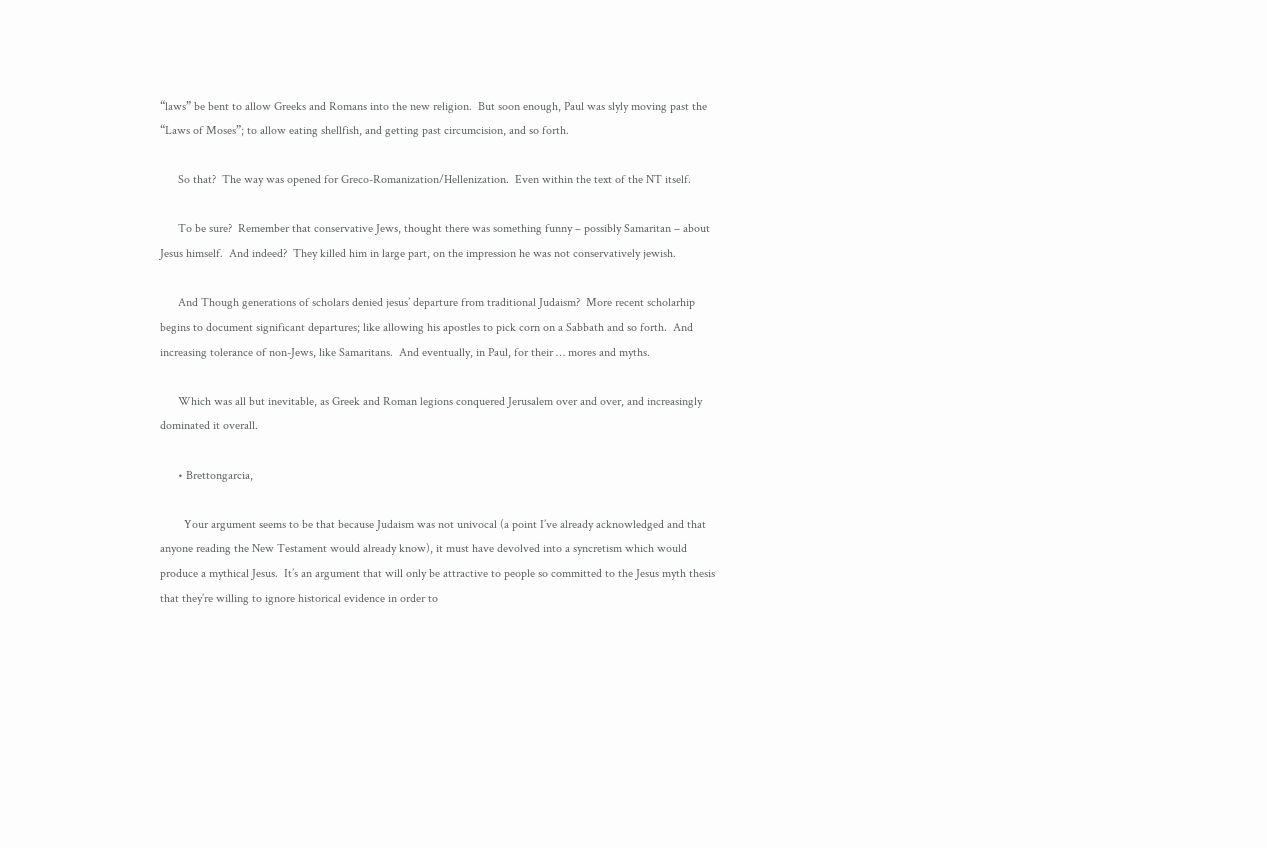“laws” be bent to allow Greeks and Romans into the new religion.  But soon enough, Paul was slyly moving past the “Laws of Moses”; to allow eating shellfish, and getting past circumcision, and so forth.

      So that?  The way was opened for Greco-Romanization/Hellenization.  Even within the text of the NT itself.

      To be sure?  Remember that conservative Jews, thought there was something funny – possibly Samaritan – about Jesus himself.  And indeed?  They killed him in large part, on the impression he was not conservatively jewish.

      And Though generations of scholars denied jesus’ departure from traditional Judaism?  More recent scholarhip begins to document significant departures; like allowing his apostles to pick corn on a Sabbath and so forth.  And increasing tolerance of non-Jews, like Samaritans.  And eventually, in Paul, for their … mores and myths.

      Which was all but inevitable, as Greek and Roman legions conquered Jerusalem over and over, and increasingly dominated it overall.

      • Brettongarcia,

        Your argument seems to be that because Judaism was not univocal (a point I’ve already acknowledged and that anyone reading the New Testament would already know), it must have devolved into a syncretism which would produce a mythical Jesus.  It’s an argument that will only be attractive to people so committed to the Jesus myth thesis that they’re willing to ignore historical evidence in order to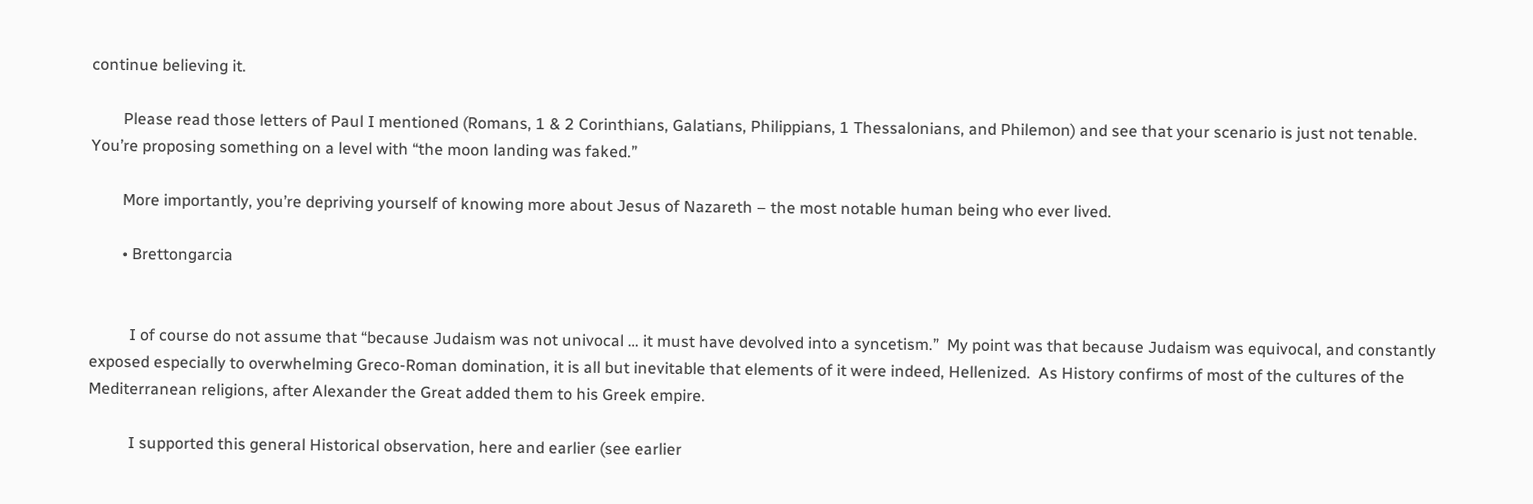continue believing it.

        Please read those letters of Paul I mentioned (Romans, 1 & 2 Corinthians, Galatians, Philippians, 1 Thessalonians, and Philemon) and see that your scenario is just not tenable.  You’re proposing something on a level with “the moon landing was faked.”

        More importantly, you’re depriving yourself of knowing more about Jesus of Nazareth – the most notable human being who ever lived.

        • Brettongarcia


          I of course do not assume that “because Judaism was not univocal … it must have devolved into a syncetism.”  My point was that because Judaism was equivocal, and constantly exposed especially to overwhelming Greco-Roman domination, it is all but inevitable that elements of it were indeed, Hellenized.  As History confirms of most of the cultures of the Mediterranean religions, after Alexander the Great added them to his Greek empire.

          I supported this general Historical observation, here and earlier (see earlier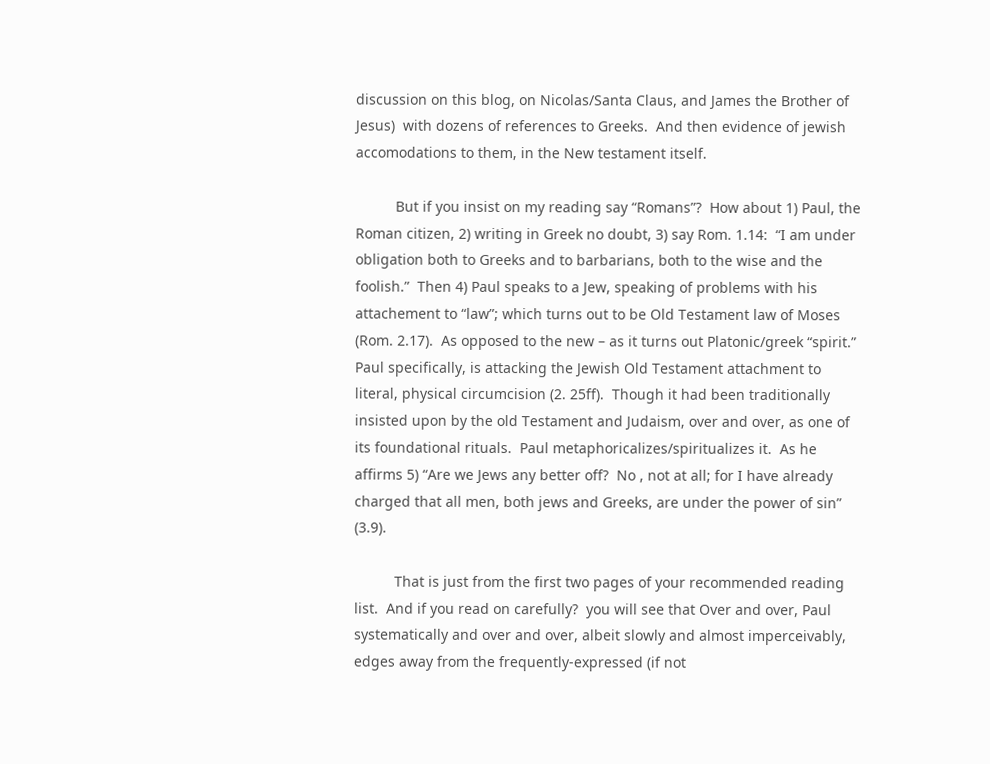discussion on this blog, on Nicolas/Santa Claus, and James the Brother of Jesus)  with dozens of references to Greeks.  And then evidence of jewish accomodations to them, in the New testament itself.

          But if you insist on my reading say “Romans”?  How about 1) Paul, the Roman citizen, 2) writing in Greek no doubt, 3) say Rom. 1.14:  “I am under obligation both to Greeks and to barbarians, both to the wise and the foolish.”  Then 4) Paul speaks to a Jew, speaking of problems with his attachement to “law”; which turns out to be Old Testament law of Moses (Rom. 2.17).  As opposed to the new – as it turns out Platonic/greek “spirit.”   Paul specifically, is attacking the Jewish Old Testament attachment to literal, physical circumcision (2. 25ff).  Though it had been traditionally insisted upon by the old Testament and Judaism, over and over, as one of its foundational rituals.  Paul metaphoricalizes/spiritualizes it.  As he affirms 5) “Are we Jews any better off?  No , not at all; for I have already charged that all men, both jews and Greeks, are under the power of sin” (3.9).

          That is just from the first two pages of your recommended reading list.  And if you read on carefully?  you will see that Over and over, Paul systematically and over and over, albeit slowly and almost imperceivably, edges away from the frequently-expressed (if not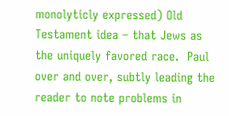monolyticly expressed) Old Testament idea – that Jews as the uniquely favored race.  Paul over and over, subtly leading the reader to note problems in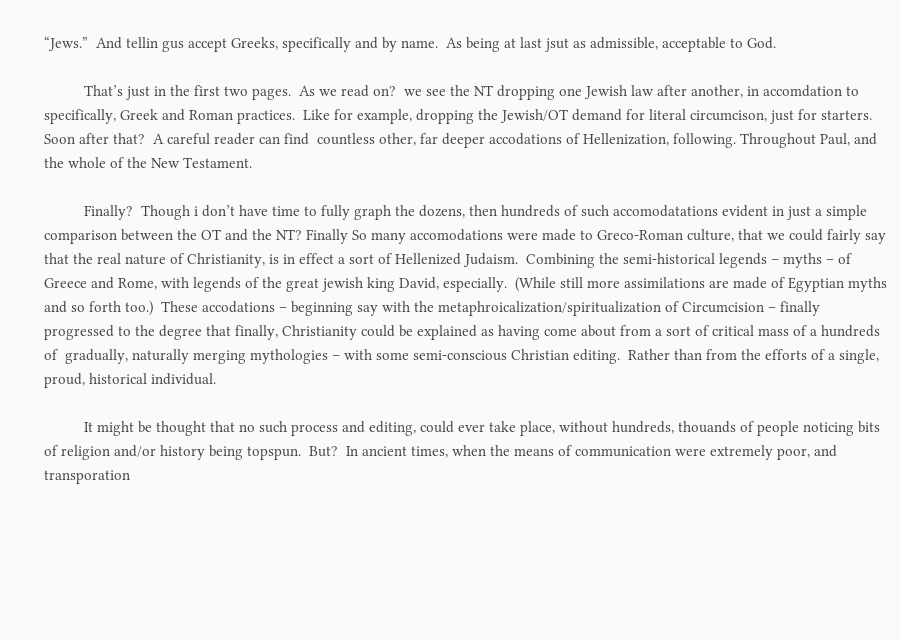“Jews.”  And tellin gus accept Greeks, specifically and by name.  As being at last jsut as admissible, acceptable to God.

          That’s just in the first two pages.  As we read on?  we see the NT dropping one Jewish law after another, in accomdation to specifically, Greek and Roman practices.  Like for example, dropping the Jewish/OT demand for literal circumcison, just for starters. Soon after that?  A careful reader can find  countless other, far deeper accodations of Hellenization, following. Throughout Paul, and the whole of the New Testament.

          Finally?  Though i don’t have time to fully graph the dozens, then hundreds of such accomodatations evident in just a simple comparison between the OT and the NT? Finally So many accomodations were made to Greco-Roman culture, that we could fairly say that the real nature of Christianity, is in effect a sort of Hellenized Judaism.  Combining the semi-historical legends – myths – of Greece and Rome, with legends of the great jewish king David, especially.  (While still more assimilations are made of Egyptian myths and so forth too.)  These accodations – beginning say with the metaphroicalization/spiritualization of Circumcision – finally progressed to the degree that finally, Christianity could be explained as having come about from a sort of critical mass of a hundreds of  gradually, naturally merging mythologies – with some semi-conscious Christian editing.  Rather than from the efforts of a single, proud, historical individual.

          It might be thought that no such process and editing, could ever take place, without hundreds, thouands of people noticing bits of religion and/or history being topspun.  But?  In ancient times, when the means of communication were extremely poor, and transporation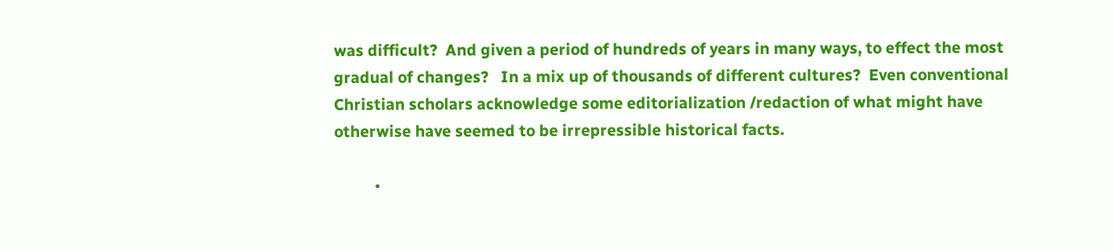was difficult?  And given a period of hundreds of years in many ways, to effect the most gradual of changes?   In a mix up of thousands of different cultures?  Even conventional Christian scholars acknowledge some editorialization /redaction of what might have otherwise have seemed to be irrepressible historical facts.

          •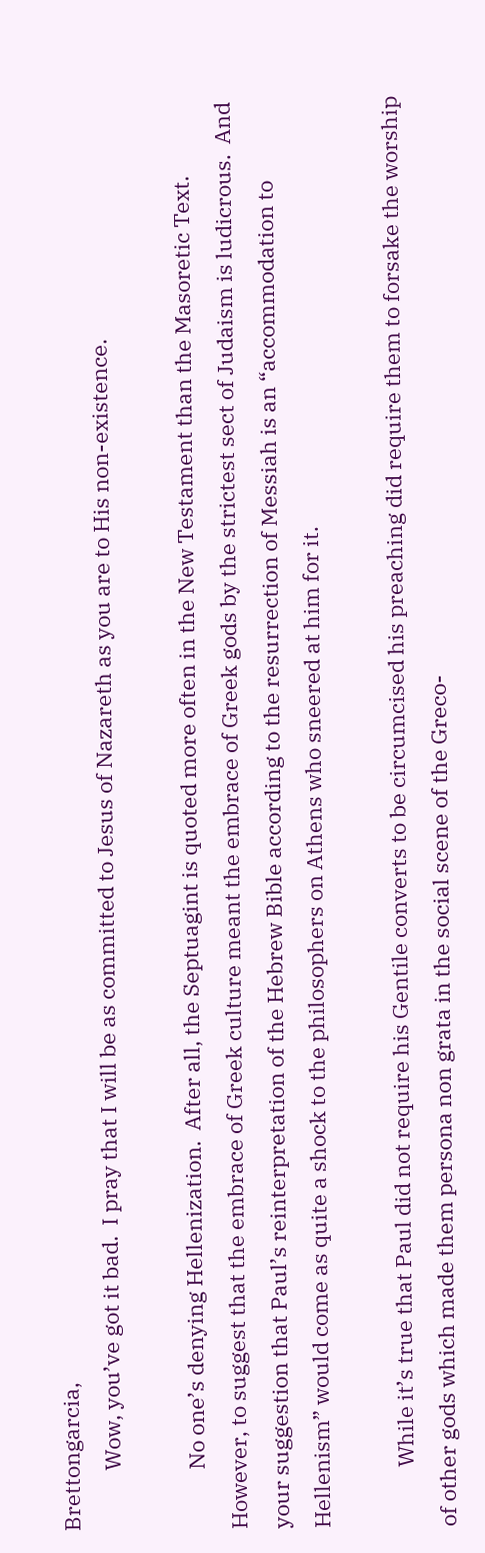Brettongarcia,
            Wow, you’ve got it bad.  I pray that I will be as committed to Jesus of Nazareth as you are to His non-existence.

            No one’s denying Hellenization.  After all, the Septuagint is quoted more often in the New Testament than the Masoretic Text.  However, to suggest that the embrace of Greek culture meant the embrace of Greek gods by the strictest sect of Judaism is ludicrous.  And your suggestion that Paul’s reinterpretation of the Hebrew Bible according to the resurrection of Messiah is an “accommodation to Hellenism” would come as quite a shock to the philosophers on Athens who sneered at him for it.

            While it’s true that Paul did not require his Gentile converts to be circumcised his preaching did require them to forsake the worship of other gods which made them persona non grata in the social scene of the Greco-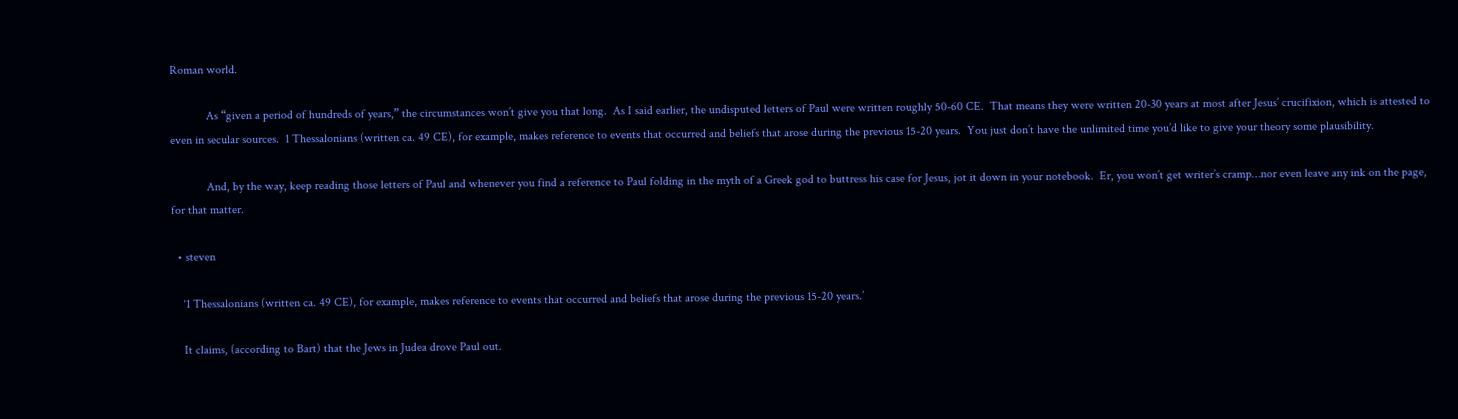Roman world.

            As “given a period of hundreds of years,” the circumstances won’t give you that long.  As I said earlier, the undisputed letters of Paul were written roughly 50-60 CE.  That means they were written 20-30 years at most after Jesus’ crucifixion, which is attested to even in secular sources.  1 Thessalonians (written ca. 49 CE), for example, makes reference to events that occurred and beliefs that arose during the previous 15-20 years.  You just don’t have the unlimited time you’d like to give your theory some plausibility.

            And, by the way, keep reading those letters of Paul and whenever you find a reference to Paul folding in the myth of a Greek god to buttress his case for Jesus, jot it down in your notebook.  Er, you won’t get writer’s cramp…nor even leave any ink on the page, for that matter.

  • steven

    ‘1 Thessalonians (written ca. 49 CE), for example, makes reference to events that occurred and beliefs that arose during the previous 15-20 years.’

    It claims, (according to Bart) that the Jews in Judea drove Paul out.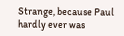Strange, because Paul hardly ever was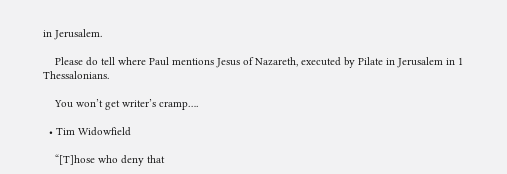in Jerusalem.

    Please do tell where Paul mentions Jesus of Nazareth, executed by Pilate in Jerusalem in 1 Thessalonians.

    You won’t get writer’s cramp….

  • Tim Widowfield

    “[T]hose who deny that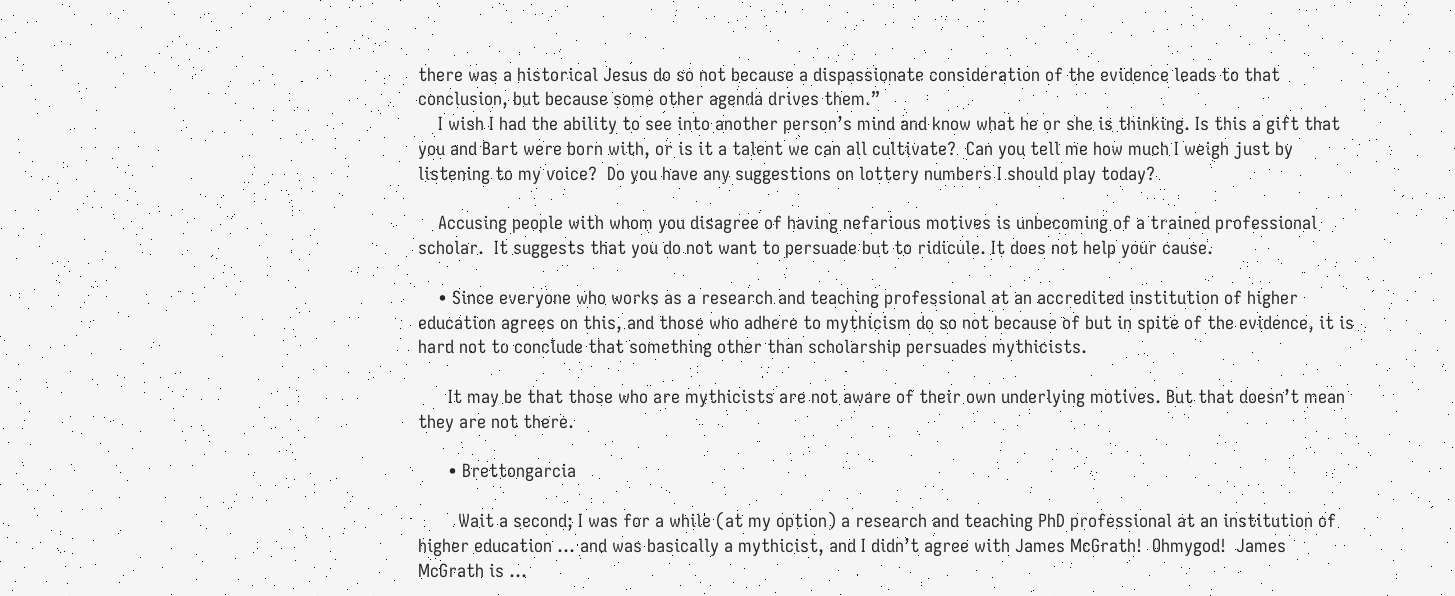there was a historical Jesus do so not because a dispassionate consideration of the evidence leads to that conclusion, but because some other agenda drives them.”
    I wish I had the ability to see into another person’s mind and know what he or she is thinking. Is this a gift that you and Bart were born with, or is it a talent we can all cultivate?  Can you tell me how much I weigh just by listening to my voice?  Do you have any suggestions on lottery numbers I should play today?

    Accusing people with whom you disagree of having nefarious motives is unbecoming of a trained professional scholar.  It suggests that you do not want to persuade but to ridicule. It does not help your cause.

    • Since everyone who works as a research and teaching professional at an accredited institution of higher education agrees on this, and those who adhere to mythicism do so not because of but in spite of the evidence, it is hard not to conclude that something other than scholarship persuades mythicists.

      It may be that those who are mythicists are not aware of their own underlying motives. But that doesn’t mean they are not there.

      • Brettongarcia

        Wait a second; I was for a while (at my option) a research and teaching PhD professional at an institution of higher education … and was basically a mythicist, and I didn’t agree with James McGrath!  Ohmygod!  James McGrath is …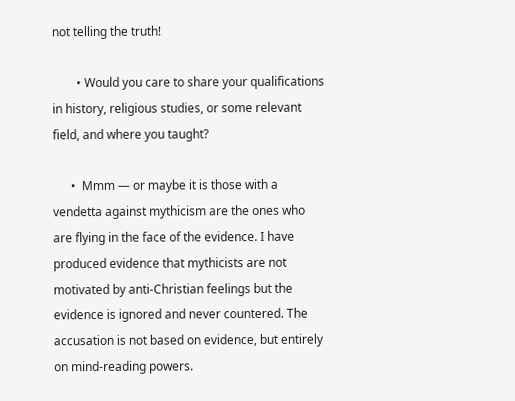not telling the truth!

        • Would you care to share your qualifications in history, religious studies, or some relevant field, and where you taught?

      •  Mmm — or maybe it is those with a vendetta against mythicism are the ones who are flying in the face of the evidence. I have produced evidence that mythicists are not motivated by anti-Christian feelings but the evidence is ignored and never countered. The accusation is not based on evidence, but entirely on mind-reading powers.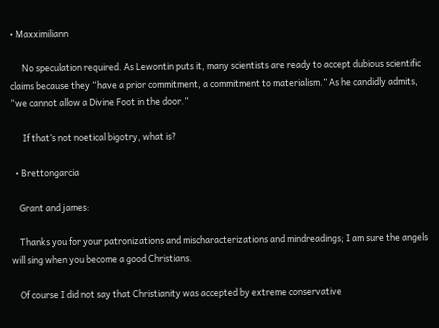• Maxximiliann

      No speculation required. As Lewontin puts it, many scientists are ready to accept dubious scientific claims because they “have a prior commitment, a commitment to materialism.” As he candidly admits, “we cannot allow a Divine Foot in the door.”

      If that’s not noetical bigotry, what is?

  • Brettongarcia

    Grant and james:

    Thanks you for your patronizations and mischaracterizations and mindreadings; I am sure the angels will sing when you become a good Christians.

    Of course I did not say that Christianity was accepted by extreme conservative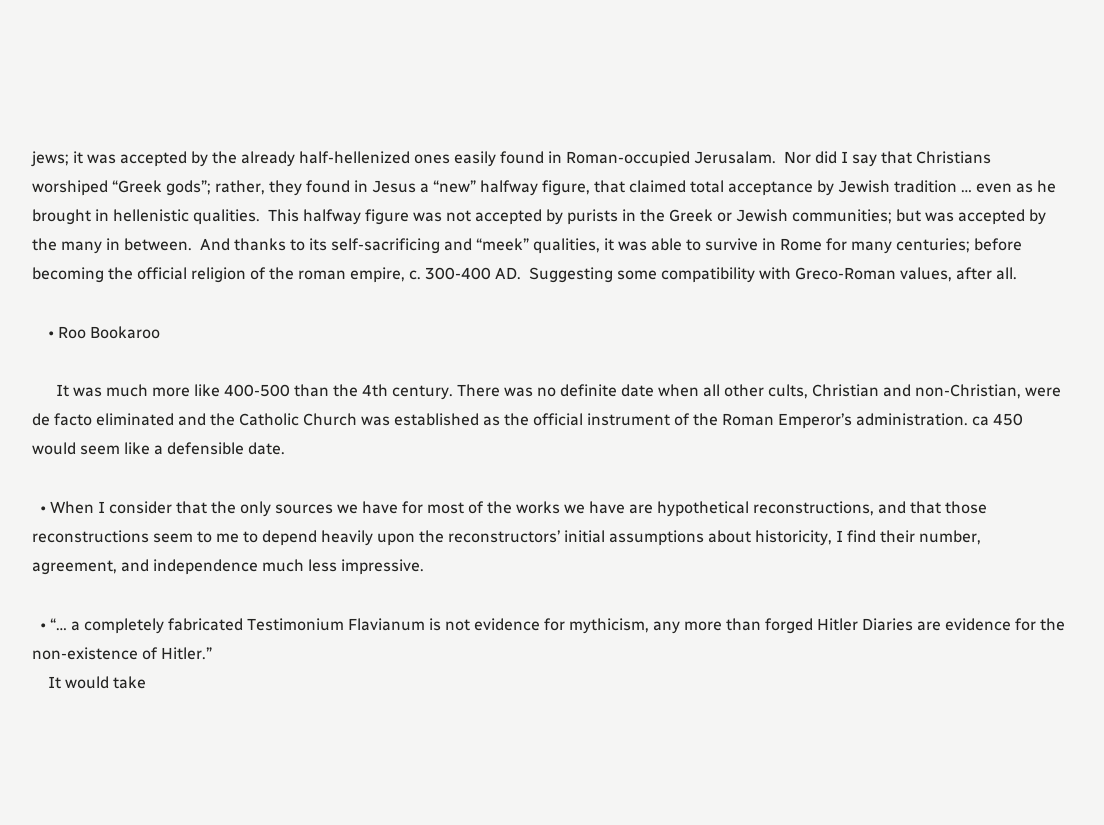jews; it was accepted by the already half-hellenized ones easily found in Roman-occupied Jerusalam.  Nor did I say that Christians worshiped “Greek gods”; rather, they found in Jesus a “new” halfway figure, that claimed total acceptance by Jewish tradition … even as he brought in hellenistic qualities.  This halfway figure was not accepted by purists in the Greek or Jewish communities; but was accepted by the many in between.  And thanks to its self-sacrificing and “meek” qualities, it was able to survive in Rome for many centuries; before becoming the official religion of the roman empire, c. 300-400 AD.  Suggesting some compatibility with Greco-Roman values, after all.

    • Roo Bookaroo

      It was much more like 400-500 than the 4th century. There was no definite date when all other cults, Christian and non-Christian, were de facto eliminated and the Catholic Church was established as the official instrument of the Roman Emperor’s administration. ca 450 would seem like a defensible date.

  • When I consider that the only sources we have for most of the works we have are hypothetical reconstructions, and that those reconstructions seem to me to depend heavily upon the reconstructors’ initial assumptions about historicity, I find their number, agreement, and independence much less impressive.

  • “… a completely fabricated Testimonium Flavianum is not evidence for mythicism, any more than forged Hitler Diaries are evidence for the non-existence of Hitler.”
    It would take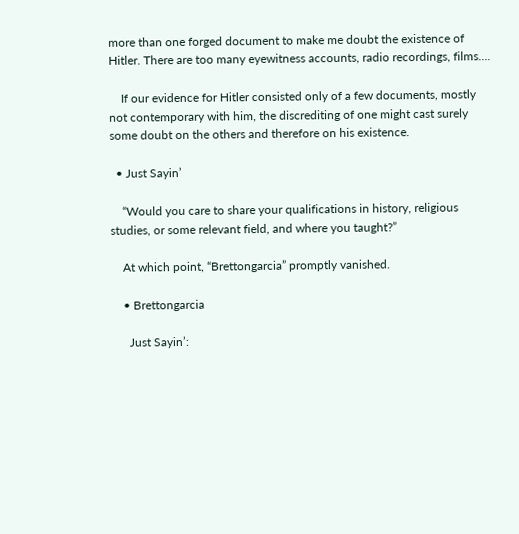more than one forged document to make me doubt the existence of Hitler. There are too many eyewitness accounts, radio recordings, films….

    If our evidence for Hitler consisted only of a few documents, mostly not contemporary with him, the discrediting of one might cast surely some doubt on the others and therefore on his existence.

  • Just Sayin’

    “Would you care to share your qualifications in history, religious studies, or some relevant field, and where you taught?”

    At which point, “Brettongarcia” promptly vanished.

    • Brettongarcia

      Just Sayin’: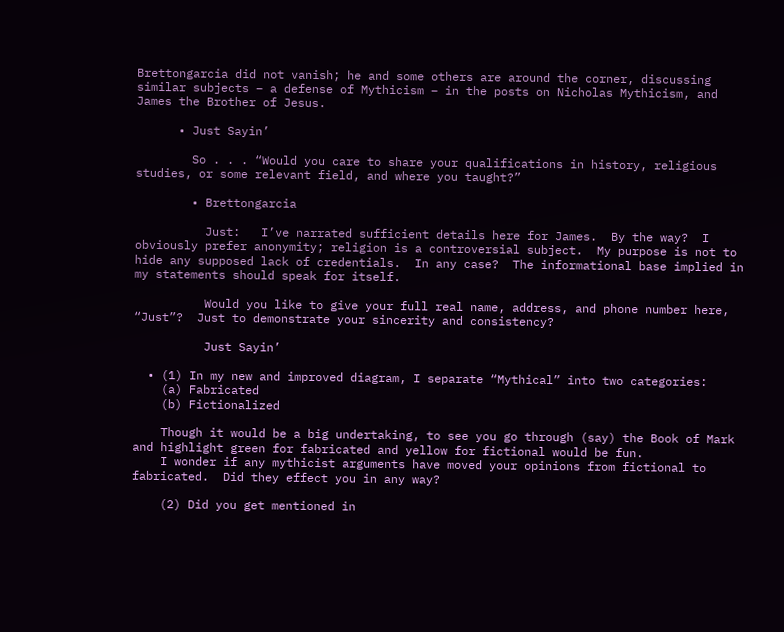Brettongarcia did not vanish; he and some others are around the corner, discussing similar subjects – a defense of Mythicism – in the posts on Nicholas Mythicism, and James the Brother of Jesus.

      • Just Sayin’

        So . . . “Would you care to share your qualifications in history, religious studies, or some relevant field, and where you taught?”

        • Brettongarcia

          Just:   I’ve narrated sufficient details here for James.  By the way?  I obviously prefer anonymity; religion is a controversial subject.  My purpose is not to hide any supposed lack of credentials.  In any case?  The informational base implied in my statements should speak for itself.

          Would you like to give your full real name, address, and phone number here, “Just”?  Just to demonstrate your sincerity and consistency?

          Just Sayin’

  • (1) In my new and improved diagram, I separate “Mythical” into two categories:
    (a) Fabricated
    (b) Fictionalized

    Though it would be a big undertaking, to see you go through (say) the Book of Mark and highlight green for fabricated and yellow for fictional would be fun.
    I wonder if any mythicist arguments have moved your opinions from fictional to fabricated.  Did they effect you in any way?

    (2) Did you get mentioned in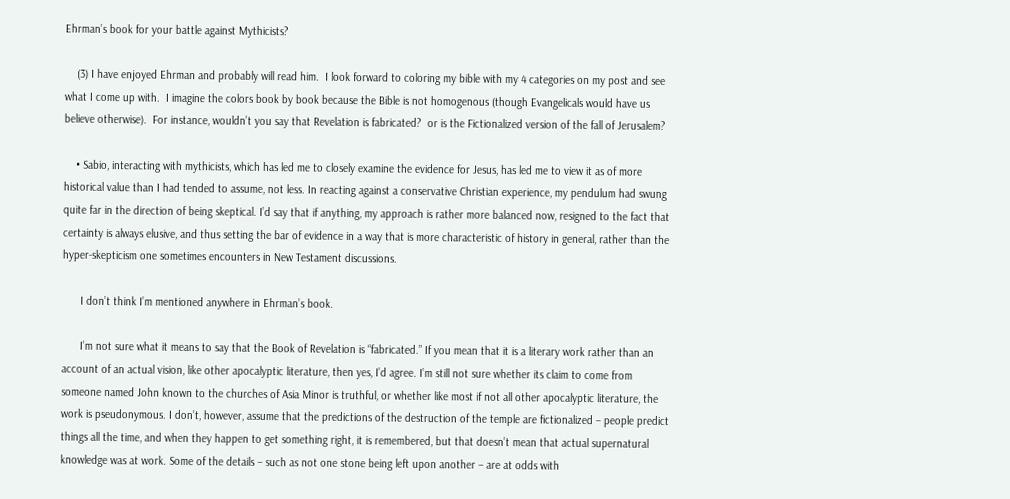Ehrman’s book for your battle against Mythicists?

    (3) I have enjoyed Ehrman and probably will read him.  I look forward to coloring my bible with my 4 categories on my post and see what I come up with.  I imagine the colors book by book because the Bible is not homogenous (though Evangelicals would have us believe otherwise).  For instance, wouldn’t you say that Revelation is fabricated?  or is the Fictionalized version of the fall of Jerusalem?

    • Sabio, interacting with mythicists, which has led me to closely examine the evidence for Jesus, has led me to view it as of more historical value than I had tended to assume, not less. In reacting against a conservative Christian experience, my pendulum had swung quite far in the direction of being skeptical. I’d say that if anything, my approach is rather more balanced now, resigned to the fact that certainty is always elusive, and thus setting the bar of evidence in a way that is more characteristic of history in general, rather than the hyper-skepticism one sometimes encounters in New Testament discussions.

      I don’t think I’m mentioned anywhere in Ehrman’s book.

      I’m not sure what it means to say that the Book of Revelation is “fabricated.” If you mean that it is a literary work rather than an account of an actual vision, like other apocalyptic literature, then yes, I’d agree. I’m still not sure whether its claim to come from someone named John known to the churches of Asia Minor is truthful, or whether like most if not all other apocalyptic literature, the work is pseudonymous. I don’t, however, assume that the predictions of the destruction of the temple are fictionalized – people predict things all the time, and when they happen to get something right, it is remembered, but that doesn’t mean that actual supernatural knowledge was at work. Some of the details – such as not one stone being left upon another – are at odds with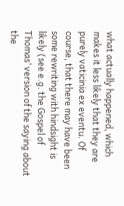what actually happened, which makes it less likely that they are purely vaticinia ex eventu. Of course, that there may have been some rewriting with hindsight is likely (see e.g. the Gospel of Thomas’ version of the saying about the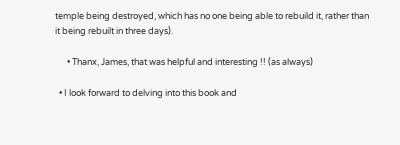temple being destroyed, which has no one being able to rebuild it, rather than it being rebuilt in three days).

      • Thanx, James, that was helpful and interesting !! (as always)

  • I look forward to delving into this book and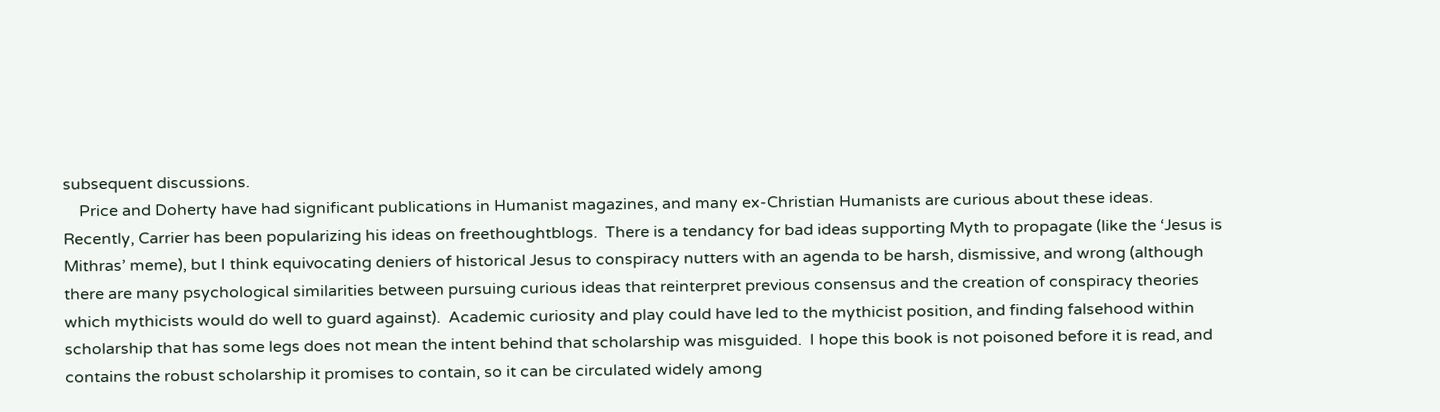subsequent discussions.
    Price and Doherty have had significant publications in Humanist magazines, and many ex-Christian Humanists are curious about these ideas.  Recently, Carrier has been popularizing his ideas on freethoughtblogs.  There is a tendancy for bad ideas supporting Myth to propagate (like the ‘Jesus is Mithras’ meme), but I think equivocating deniers of historical Jesus to conspiracy nutters with an agenda to be harsh, dismissive, and wrong (although there are many psychological similarities between pursuing curious ideas that reinterpret previous consensus and the creation of conspiracy theories which mythicists would do well to guard against).  Academic curiosity and play could have led to the mythicist position, and finding falsehood within scholarship that has some legs does not mean the intent behind that scholarship was misguided.  I hope this book is not poisoned before it is read, and contains the robust scholarship it promises to contain, so it can be circulated widely among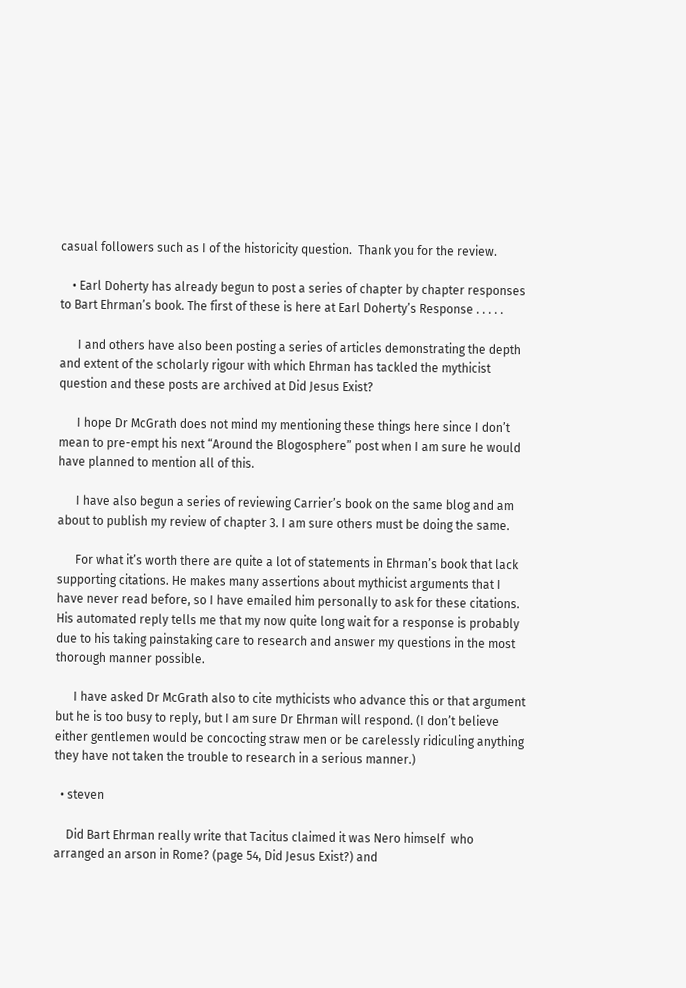casual followers such as I of the historicity question.  Thank you for the review.

    • Earl Doherty has already begun to post a series of chapter by chapter responses to Bart Ehrman’s book. The first of these is here at Earl Doherty’s Response . . . . .

      I and others have also been posting a series of articles demonstrating the depth and extent of the scholarly rigour with which Ehrman has tackled the mythicist question and these posts are archived at Did Jesus Exist?

      I hope Dr McGrath does not mind my mentioning these things here since I don’t mean to pre-empt his next “Around the Blogosphere” post when I am sure he would have planned to mention all of this.

      I have also begun a series of reviewing Carrier’s book on the same blog and am about to publish my review of chapter 3. I am sure others must be doing the same.

      For what it’s worth there are quite a lot of statements in Ehrman’s book that lack supporting citations. He makes many assertions about mythicist arguments that I have never read before, so I have emailed him personally to ask for these citations. His automated reply tells me that my now quite long wait for a response is probably due to his taking painstaking care to research and answer my questions in the most thorough manner possible.

      I have asked Dr McGrath also to cite mythicists who advance this or that argument but he is too busy to reply, but I am sure Dr Ehrman will respond. (I don’t believe either gentlemen would be concocting straw men or be carelessly ridiculing anything they have not taken the trouble to research in a serious manner.)

  • steven

    Did Bart Ehrman really write that Tacitus claimed it was Nero himself  who arranged an arson in Rome? (page 54, Did Jesus Exist?) and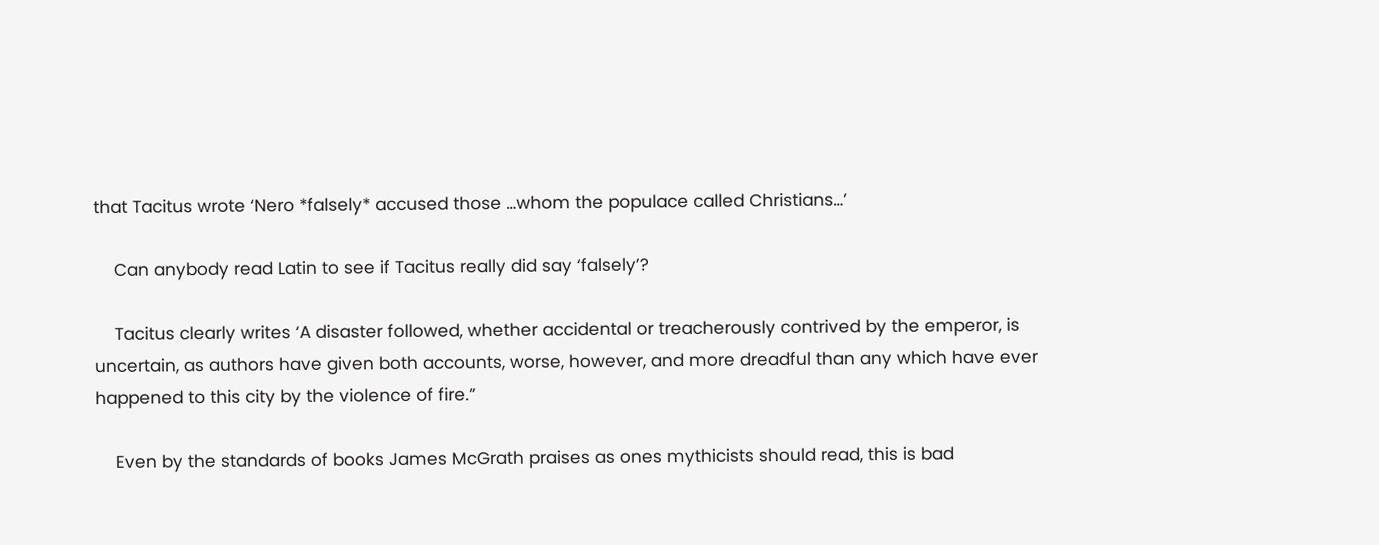that Tacitus wrote ‘Nero *falsely* accused those …whom the populace called Christians…’

    Can anybody read Latin to see if Tacitus really did say ‘falsely’?

    Tacitus clearly writes ‘A disaster followed, whether accidental or treacherously contrived by the emperor, is uncertain, as authors have given both accounts, worse, however, and more dreadful than any which have ever happened to this city by the violence of fire.”

    Even by the standards of books James McGrath praises as ones mythicists should read, this is bad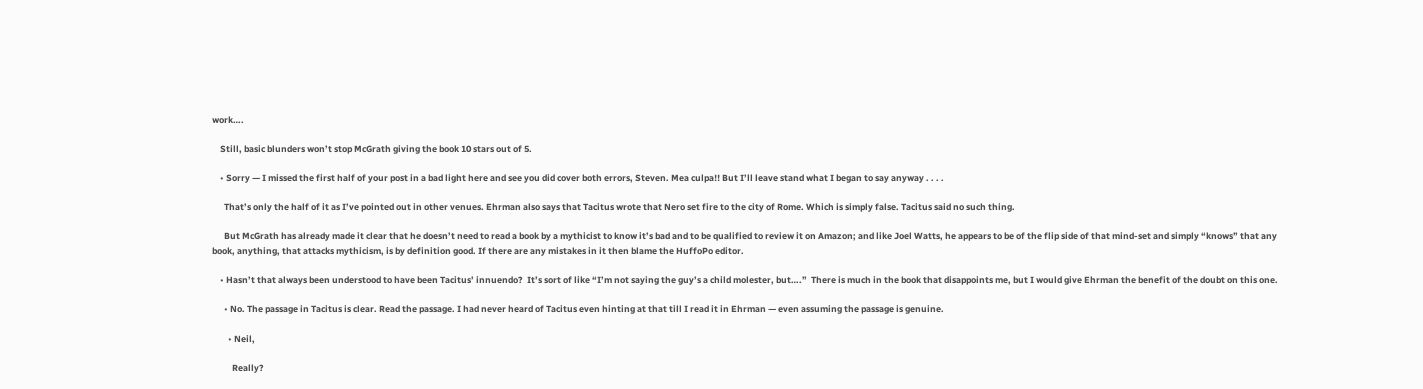work….

    Still, basic blunders won’t stop McGrath giving the book 10 stars out of 5.

    • Sorry — I missed the first half of your post in a bad light here and see you did cover both errors, Steven. Mea culpa!! But I’ll leave stand what I began to say anyway . . . .

      That’s only the half of it as I’ve pointed out in other venues. Ehrman also says that Tacitus wrote that Nero set fire to the city of Rome. Which is simply false. Tacitus said no such thing.

      But McGrath has already made it clear that he doesn’t need to read a book by a mythicist to know it’s bad and to be qualified to review it on Amazon; and like Joel Watts, he appears to be of the flip side of that mind-set and simply “knows” that any book, anything, that attacks mythicism, is by definition good. If there are any mistakes in it then blame the HuffoPo editor.

    • Hasn’t that always been understood to have been Tacitus’ innuendo?  It’s sort of like “I’m not saying the guy’s a child molester, but….”  There is much in the book that disappoints me, but I would give Ehrman the benefit of the doubt on this one.

      • No. The passage in Tacitus is clear. Read the passage. I had never heard of Tacitus even hinting at that till I read it in Ehrman — even assuming the passage is genuine.

        • Neil,

          Really?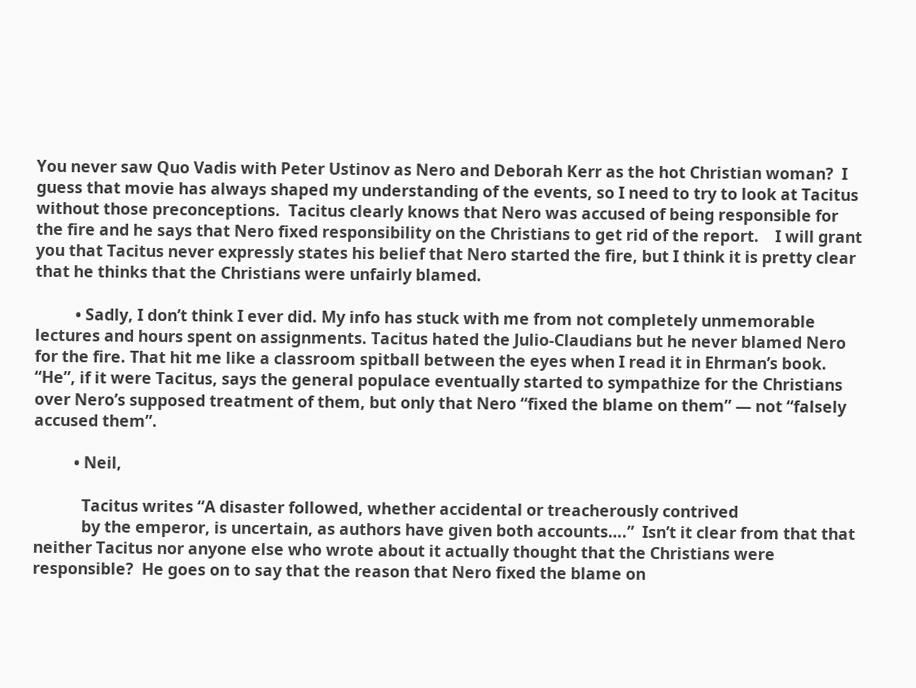You never saw Quo Vadis with Peter Ustinov as Nero and Deborah Kerr as the hot Christian woman?  I guess that movie has always shaped my understanding of the events, so I need to try to look at Tacitus without those preconceptions.  Tacitus clearly knows that Nero was accused of being responsible for the fire and he says that Nero fixed responsibility on the Christians to get rid of the report.    I will grant you that Tacitus never expressly states his belief that Nero started the fire, but I think it is pretty clear that he thinks that the Christians were unfairly blamed.

          • Sadly, I don’t think I ever did. My info has stuck with me from not completely unmemorable lectures and hours spent on assignments. Tacitus hated the Julio-Claudians but he never blamed Nero for the fire. That hit me like a classroom spitball between the eyes when I read it in Ehrman’s book. “He”, if it were Tacitus, says the general populace eventually started to sympathize for the Christians over Nero’s supposed treatment of them, but only that Nero “fixed the blame on them” — not “falsely accused them”.

          • Neil,

            Tacitus writes “A disaster followed, whether accidental or treacherously contrived
            by the emperor, is uncertain, as authors have given both accounts….”  Isn’t it clear from that that neither Tacitus nor anyone else who wrote about it actually thought that the Christians were responsible?  He goes on to say that the reason that Nero fixed the blame on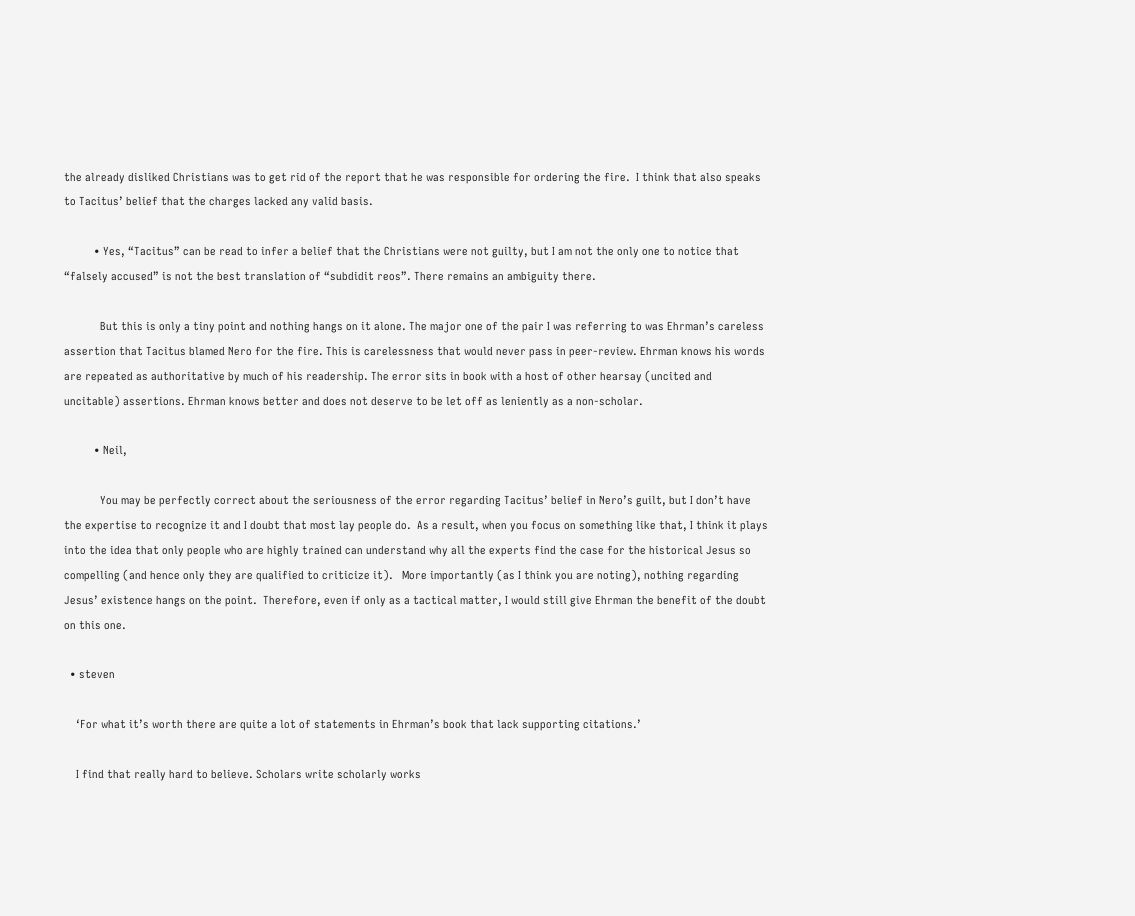the already disliked Christians was to get rid of the report that he was responsible for ordering the fire.  I think that also speaks to Tacitus’ belief that the charges lacked any valid basis.

          • Yes, “Tacitus” can be read to infer a belief that the Christians were not guilty, but I am not the only one to notice that “falsely accused” is not the best translation of “subdidit reos”. There remains an ambiguity there.

            But this is only a tiny point and nothing hangs on it alone. The major one of the pair I was referring to was Ehrman’s careless assertion that Tacitus blamed Nero for the fire. This is carelessness that would never pass in peer-review. Ehrman knows his words are repeated as authoritative by much of his readership. The error sits in book with a host of other hearsay (uncited and uncitable) assertions. Ehrman knows better and does not deserve to be let off as leniently as a non-scholar.

          • Neil,

            You may be perfectly correct about the seriousness of the error regarding Tacitus’ belief in Nero’s guilt, but I don’t have the expertise to recognize it and I doubt that most lay people do.  As a result, when you focus on something like that, I think it plays into the idea that only people who are highly trained can understand why all the experts find the case for the historical Jesus so compelling (and hence only they are qualified to criticize it).   More importantly (as I think you are noting), nothing regarding Jesus’ existence hangs on the point.  Therefore, even if only as a tactical matter, I would still give Ehrman the benefit of the doubt on this one.

  • steven

    ‘For what it’s worth there are quite a lot of statements in Ehrman’s book that lack supporting citations.’

    I find that really hard to believe. Scholars write scholarly works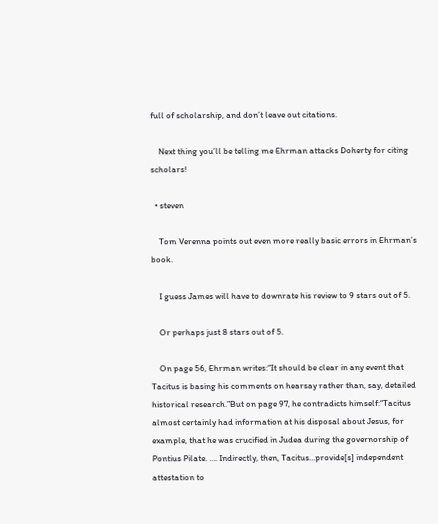full of scholarship, and don’t leave out citations.

    Next thing you’ll be telling me Ehrman attacks Doherty for citing scholars!

  • steven

    Tom Verenna points out even more really basic errors in Ehrman’s book.

    I guess James will have to downrate his review to 9 stars out of 5.

    Or perhaps just 8 stars out of 5.

    On page 56, Ehrman writes:“It should be clear in any event that Tacitus is basing his comments on hearsay rather than, say, detailed historical research.”But on page 97, he contradicts himself:“Tacitus almost certainly had information at his disposal about Jesus, for example, that he was crucified in Judea during the governorship of Pontius Pilate. …. Indirectly, then, Tacitus…provide[s] independent attestation to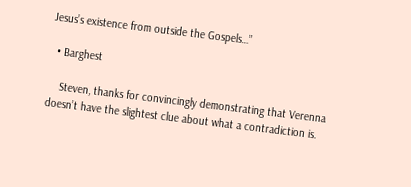Jesus’s existence from outside the Gospels…”

  • Barghest

    Steven, thanks for convincingly demonstrating that Verenna doesn’t have the slightest clue about what a contradiction is.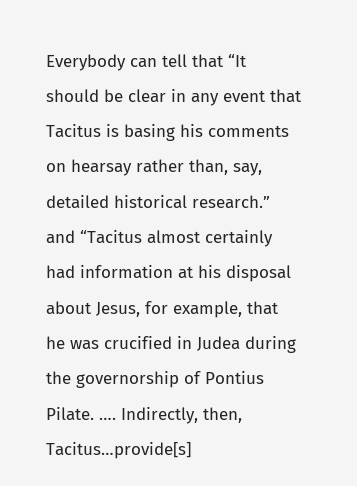Everybody can tell that “It should be clear in any event that Tacitus is basing his comments on hearsay rather than, say, detailed historical research.” and “Tacitus almost certainly had information at his disposal about Jesus, for example, that he was crucified in Judea during the governorship of Pontius Pilate. …. Indirectly, then, Tacitus…provide[s]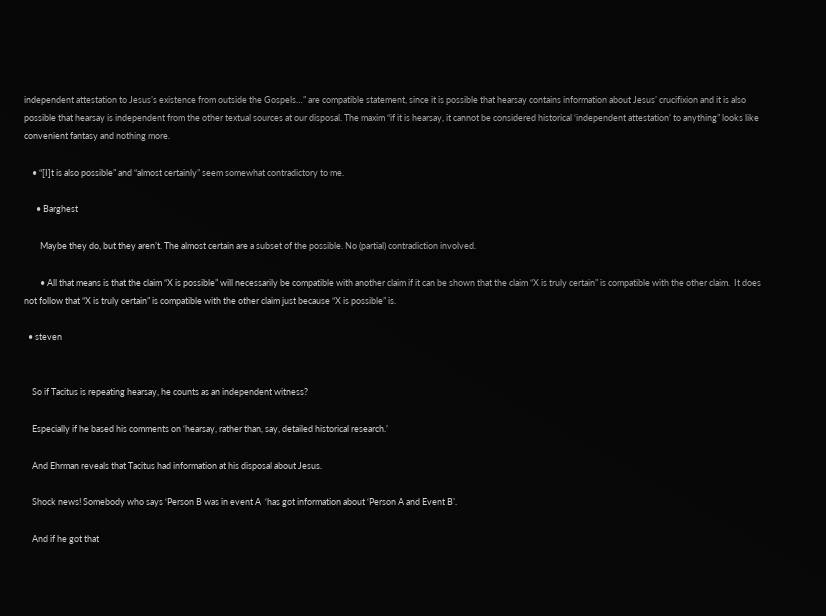independent attestation to Jesus’s existence from outside the Gospels…” are compatible statement, since it is possible that hearsay contains information about Jesus’ crucifixion and it is also possible that hearsay is independent from the other textual sources at our disposal. The maxim “if it is hearsay, it cannot be considered historical ‘independent attestation’ to anything” looks like convenient fantasy and nothing more.

    • “[I]t is also possible” and “almost certainly” seem somewhat contradictory to me.

      • Barghest

        Maybe they do, but they aren’t. The almost certain are a subset of the possible. No (partial) contradiction involved.

        • All that means is that the claim “X is possible” will necessarily be compatible with another claim if it can be shown that the claim “X is truly certain” is compatible with the other claim.  It does not follow that “X is truly certain” is compatible with the other claim just because “X is possible” is.

  • steven


    So if Tacitus is repeating hearsay, he counts as an independent witness?

    Especially if he based his comments on ‘hearsay, rather than, say, detailed historical research.’

    And Ehrman reveals that Tacitus had information at his disposal about Jesus.

    Shock news! Somebody who says ‘Person B was in event A  ‘has got information about ‘Person A and Event B’.

    And if he got that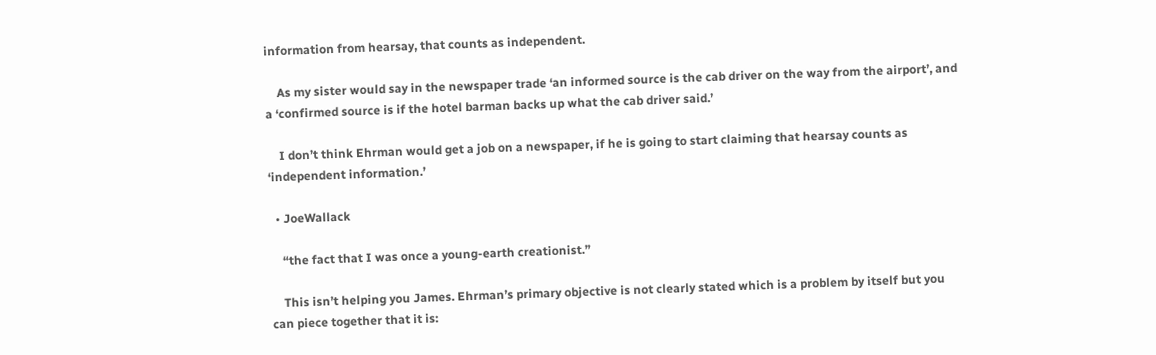information from hearsay, that counts as independent.

    As my sister would say in the newspaper trade ‘an informed source is the cab driver on the way from the airport’, and a ‘confirmed source is if the hotel barman backs up what the cab driver said.’

    I don’t think Ehrman would get a job on a newspaper, if he is going to start claiming that hearsay counts as ‘independent information.’

  • JoeWallack

    “the fact that I was once a young-earth creationist.”

    This isn’t helping you James. Ehrman’s primary objective is not clearly stated which is a problem by itself but you can piece together that it is: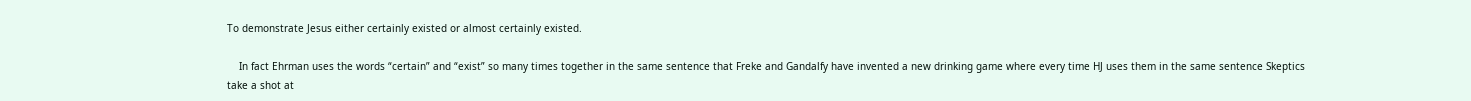To demonstrate Jesus either certainly existed or almost certainly existed.

    In fact Ehrman uses the words “certain” and “exist” so many times together in the same sentence that Freke and Gandalfy have invented a new drinking game where every time HJ uses them in the same sentence Skeptics take a shot at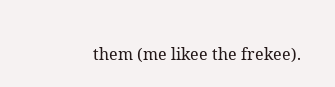them (me likee the frekee).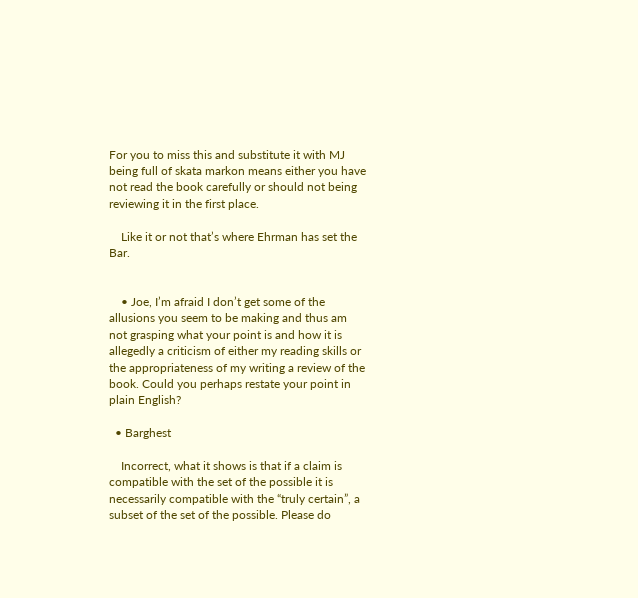For you to miss this and substitute it with MJ being full of skata markon means either you have not read the book carefully or should not being reviewing it in the first place.

    Like it or not that’s where Ehrman has set the Bar.


    • Joe, I’m afraid I don’t get some of the allusions you seem to be making and thus am not grasping what your point is and how it is allegedly a criticism of either my reading skills or the appropriateness of my writing a review of the book. Could you perhaps restate your point in plain English?

  • Barghest

    Incorrect, what it shows is that if a claim is compatible with the set of the possible it is necessarily compatible with the “truly certain”, a subset of the set of the possible. Please do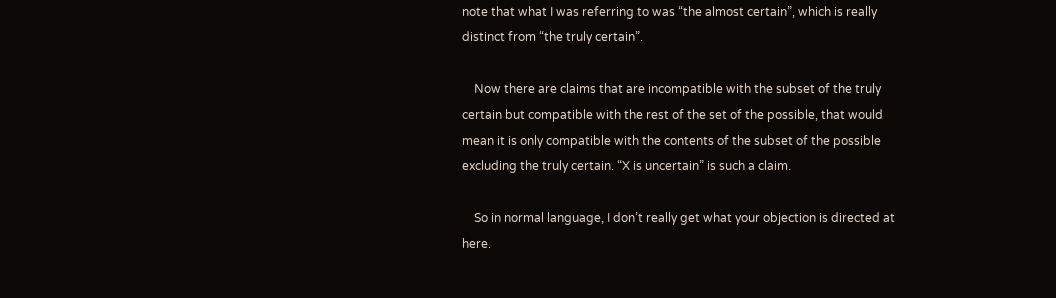note that what I was referring to was “the almost certain”, which is really distinct from “the truly certain”.

    Now there are claims that are incompatible with the subset of the truly certain but compatible with the rest of the set of the possible, that would mean it is only compatible with the contents of the subset of the possible excluding the truly certain. “X is uncertain” is such a claim.

    So in normal language, I don’t really get what your objection is directed at here.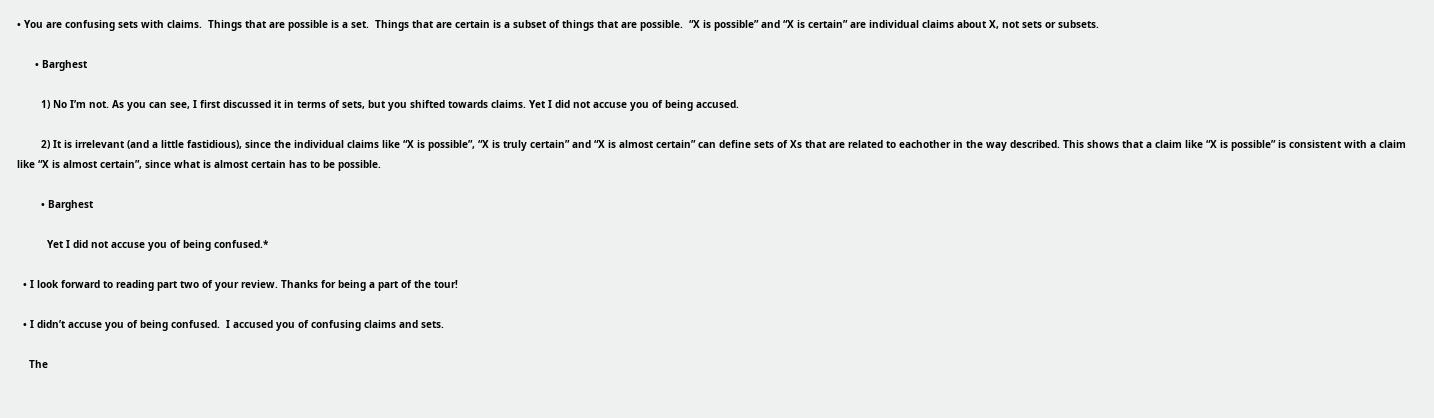• You are confusing sets with claims.  Things that are possible is a set.  Things that are certain is a subset of things that are possible.  “X is possible” and “X is certain” are individual claims about X, not sets or subsets.

      • Barghest

        1) No I’m not. As you can see, I first discussed it in terms of sets, but you shifted towards claims. Yet I did not accuse you of being accused.

        2) It is irrelevant (and a little fastidious), since the individual claims like “X is possible”, “X is truly certain” and “X is almost certain” can define sets of Xs that are related to eachother in the way described. This shows that a claim like “X is possible” is consistent with a claim like “X is almost certain”, since what is almost certain has to be possible.

        • Barghest

          Yet I did not accuse you of being confused.*

  • I look forward to reading part two of your review. Thanks for being a part of the tour!

  • I didn’t accuse you of being confused.  I accused you of confusing claims and sets.

    The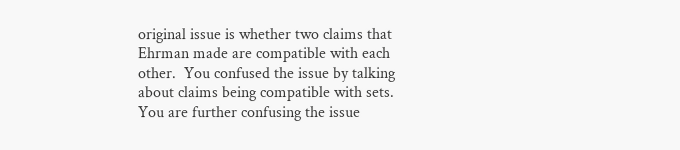original issue is whether two claims that Ehrman made are compatible with each other.  You confused the issue by talking about claims being compatible with sets.  You are further confusing the issue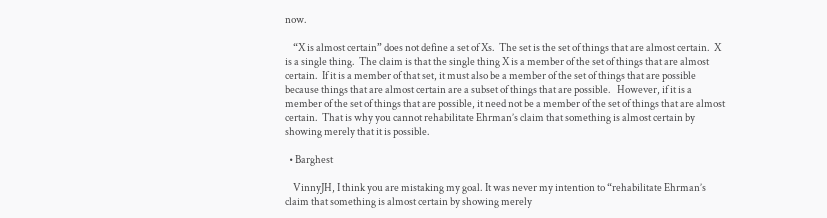now.

    “X is almost certain” does not define a set of Xs.  The set is the set of things that are almost certain.  X is a single thing.  The claim is that the single thing X is a member of the set of things that are almost certain.  If it is a member of that set, it must also be a member of the set of things that are possible because things that are almost certain are a subset of things that are possible.   However, if it is a member of the set of things that are possible, it need not be a member of the set of things that are almost certain.  That is why you cannot rehabilitate Ehrman’s claim that something is almost certain by showing merely that it is possible.

  • Barghest

    VinnyJH, I think you are mistaking my goal. It was never my intention to “rehabilitate Ehrman’s claim that something is almost certain by showing merely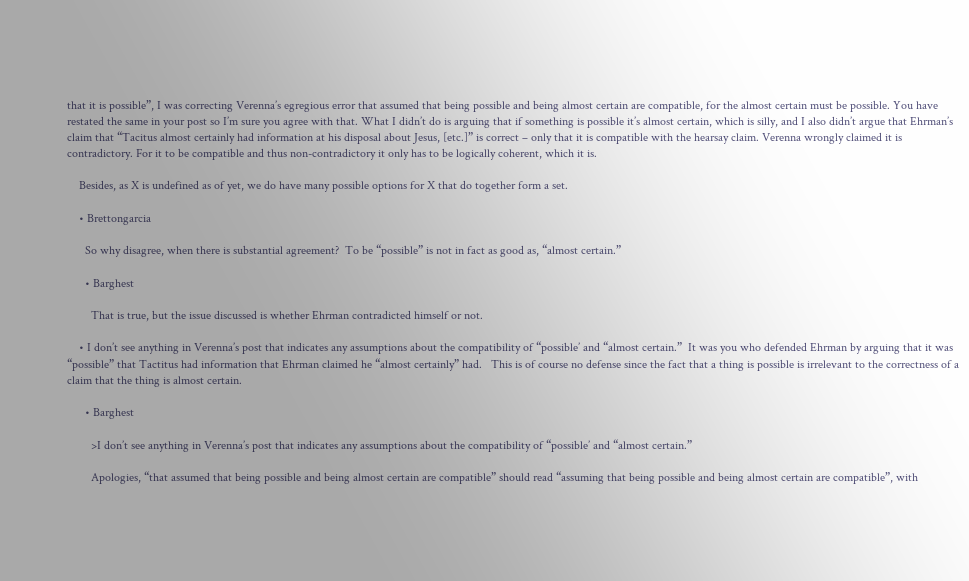that it is possible”, I was correcting Verenna’s egregious error that assumed that being possible and being almost certain are compatible, for the almost certain must be possible. You have restated the same in your post so I’m sure you agree with that. What I didn’t do is arguing that if something is possible it’s almost certain, which is silly, and I also didn’t argue that Ehrman’s claim that “Tacitus almost certainly had information at his disposal about Jesus, [etc.]” is correct – only that it is compatible with the hearsay claim. Verenna wrongly claimed it is contradictory. For it to be compatible and thus non-contradictory it only has to be logically coherent, which it is.

    Besides, as X is undefined as of yet, we do have many possible options for X that do together form a set.

    • Brettongarcia

      So why disagree, when there is substantial agreement?  To be “possible” is not in fact as good as, “almost certain.”

      • Barghest

        That is true, but the issue discussed is whether Ehrman contradicted himself or not.

    • I don’t see anything in Verenna’s post that indicates any assumptions about the compatibility of “possible’ and “almost certain.”  It was you who defended Ehrman by arguing that it was “possible” that Tactitus had information that Ehrman claimed he “almost certainly” had.   This is of course no defense since the fact that a thing is possible is irrelevant to the correctness of a claim that the thing is almost certain.

      • Barghest

        >I don’t see anything in Verenna’s post that indicates any assumptions about the compatibility of “possible’ and “almost certain.”

        Apologies, “that assumed that being possible and being almost certain are compatible” should read “assuming that being possible and being almost certain are compatible”, with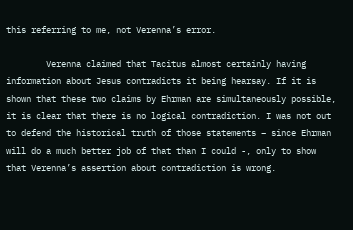this referring to me, not Verenna’s error.

        Verenna claimed that Tacitus almost certainly having information about Jesus contradicts it being hearsay. If it is shown that these two claims by Ehrman are simultaneously possible, it is clear that there is no logical contradiction. I was not out to defend the historical truth of those statements – since Ehrman will do a much better job of that than I could -, only to show that Verenna’s assertion about contradiction is wrong.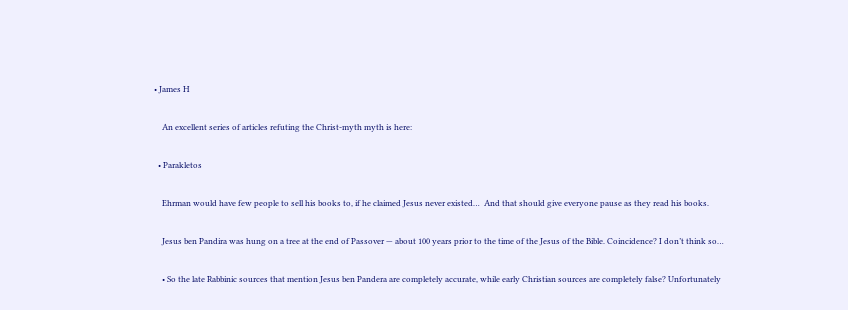• James H

    An excellent series of articles refuting the Christ-myth myth is here:

  • Parakletos

    Ehrman would have few people to sell his books to, if he claimed Jesus never existed…  And that should give everyone pause as they read his books.

    Jesus ben Pandira was hung on a tree at the end of Passover — about 100 years prior to the time of the Jesus of the Bible. Coincidence? I don’t think so…

    • So the late Rabbinic sources that mention Jesus ben Pandera are completely accurate, while early Christian sources are completely false? Unfortunately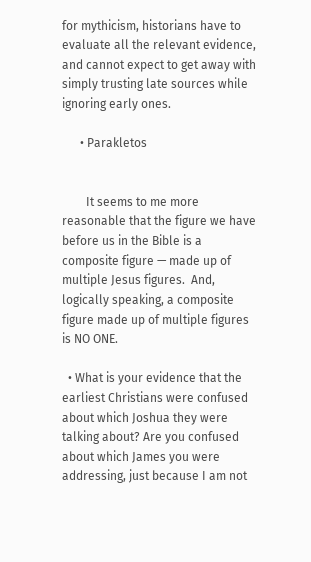for mythicism, historians have to evaluate all the relevant evidence, and cannot expect to get away with simply trusting late sources while ignoring early ones.

      • Parakletos


        It seems to me more reasonable that the figure we have before us in the Bible is a composite figure — made up of multiple Jesus figures.  And, logically speaking, a composite figure made up of multiple figures is NO ONE.

  • What is your evidence that the earliest Christians were confused about which Joshua they were talking about? Are you confused about which James you were addressing, just because I am not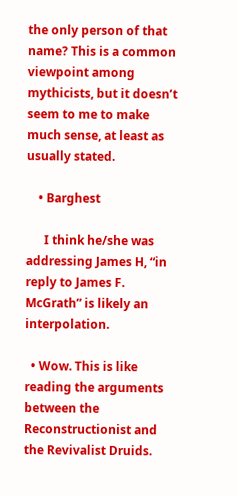the only person of that name? This is a common viewpoint among mythicists, but it doesn’t seem to me to make much sense, at least as usually stated.

    • Barghest

      I think he/she was addressing James H, “in reply to James F. McGrath” is likely an interpolation.

  • Wow. This is like reading the arguments between the Reconstructionist and the Revivalist Druids.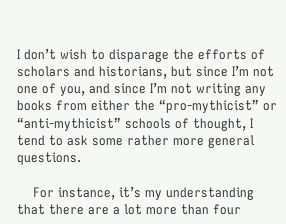I don’t wish to disparage the efforts of scholars and historians, but since I’m not one of you, and since I’m not writing any books from either the “pro-mythicist” or “anti-mythicist” schools of thought, I tend to ask some rather more general questions.

    For instance, it’s my understanding that there are a lot more than four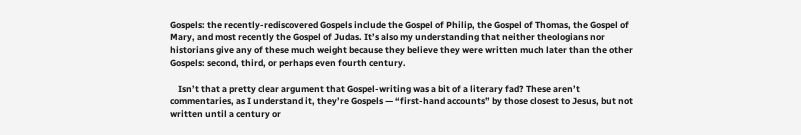Gospels: the recently-rediscovered Gospels include the Gospel of Philip, the Gospel of Thomas, the Gospel of Mary, and most recently the Gospel of Judas. It’s also my understanding that neither theologians nor historians give any of these much weight because they believe they were written much later than the other Gospels: second, third, or perhaps even fourth century.

    Isn’t that a pretty clear argument that Gospel-writing was a bit of a literary fad? These aren’t commentaries, as I understand it, they’re Gospels — “first-hand accounts” by those closest to Jesus, but not written until a century or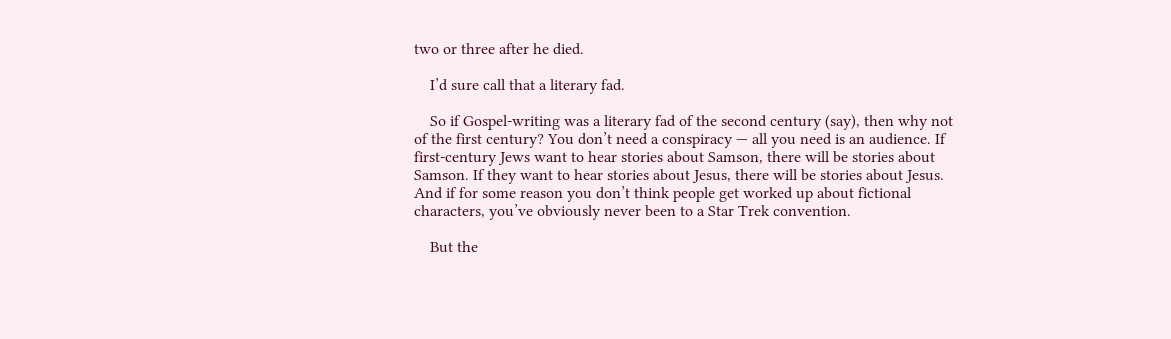two or three after he died.

    I’d sure call that a literary fad.

    So if Gospel-writing was a literary fad of the second century (say), then why not of the first century? You don’t need a conspiracy — all you need is an audience. If first-century Jews want to hear stories about Samson, there will be stories about Samson. If they want to hear stories about Jesus, there will be stories about Jesus. And if for some reason you don’t think people get worked up about fictional characters, you’ve obviously never been to a Star Trek convention.

    But the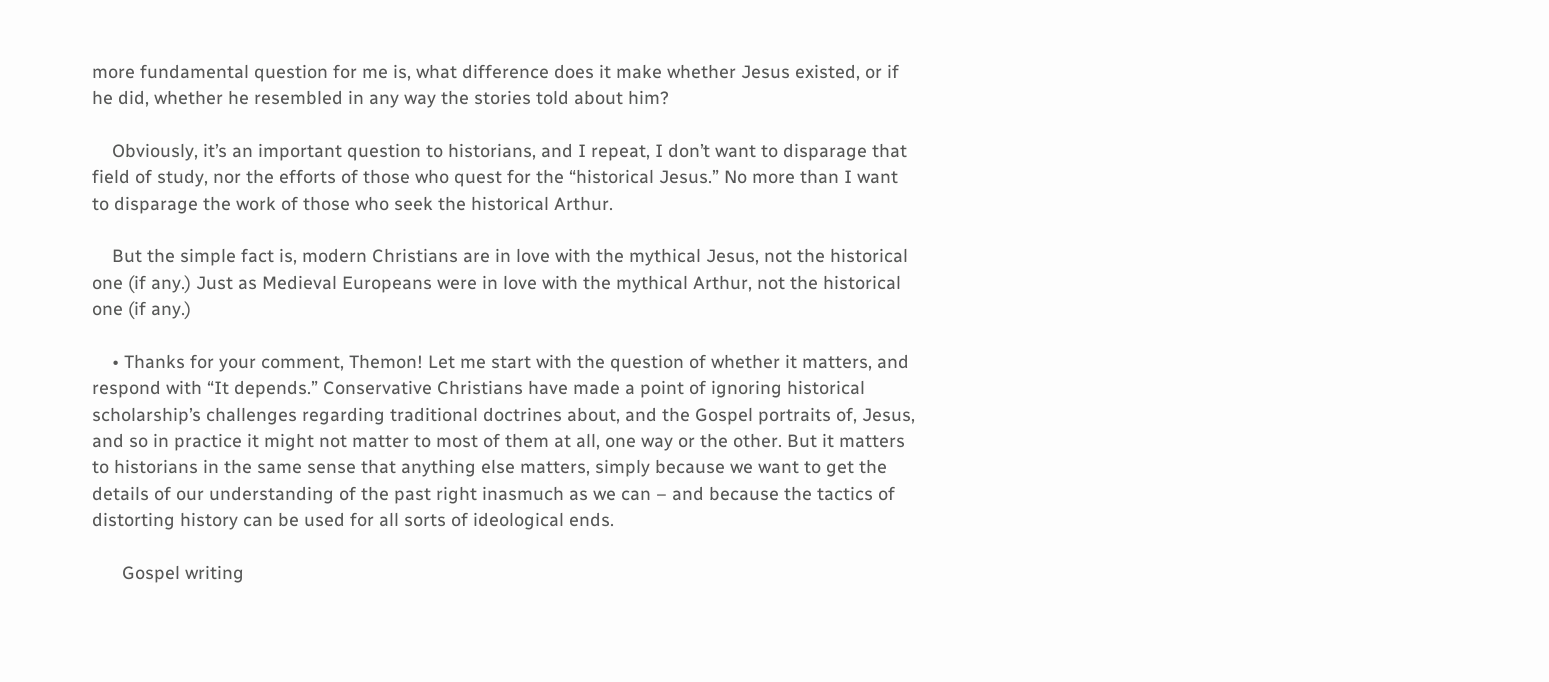more fundamental question for me is, what difference does it make whether Jesus existed, or if he did, whether he resembled in any way the stories told about him?

    Obviously, it’s an important question to historians, and I repeat, I don’t want to disparage that field of study, nor the efforts of those who quest for the “historical Jesus.” No more than I want to disparage the work of those who seek the historical Arthur.

    But the simple fact is, modern Christians are in love with the mythical Jesus, not the historical one (if any.) Just as Medieval Europeans were in love with the mythical Arthur, not the historical one (if any.)

    • Thanks for your comment, Themon! Let me start with the question of whether it matters, and respond with “It depends.” Conservative Christians have made a point of ignoring historical scholarship’s challenges regarding traditional doctrines about, and the Gospel portraits of, Jesus, and so in practice it might not matter to most of them at all, one way or the other. But it matters to historians in the same sense that anything else matters, simply because we want to get the details of our understanding of the past right inasmuch as we can – and because the tactics of distorting history can be used for all sorts of ideological ends.

      Gospel writing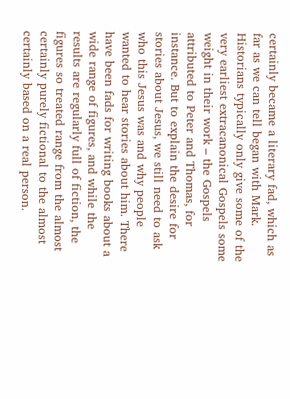certainly became a literary fad, which as far as we can tell began with Mark. Historians typically only give some of the very earliest extracanonical Gospels some weight in their work – the Gospels attributed to Peter and Thomas, for instance. But to explain the desire for stories about Jesus, we still need to ask who this Jesus was and why people wanted to hear stories about him. There have been fads for writing books about a wide range of figures, and while the results are regularly full of fiction, the figures so treated range from the almost certainly purely fictional to the almost certainly based on a real person.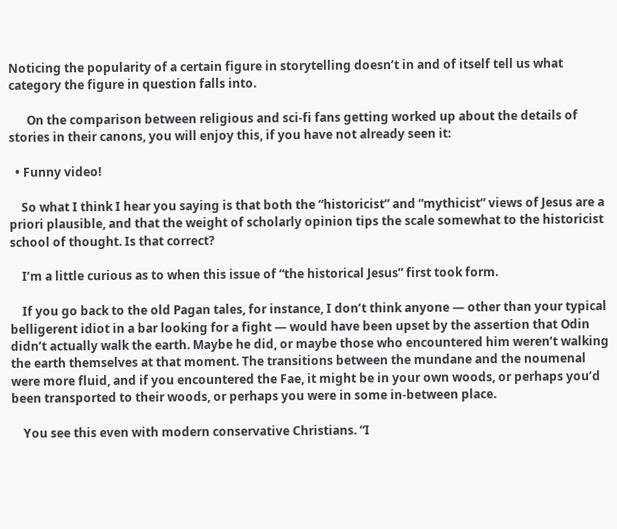Noticing the popularity of a certain figure in storytelling doesn’t in and of itself tell us what category the figure in question falls into.

      On the comparison between religious and sci-fi fans getting worked up about the details of stories in their canons, you will enjoy this, if you have not already seen it:

  • Funny video!

    So what I think I hear you saying is that both the “historicist” and “mythicist” views of Jesus are a priori plausible, and that the weight of scholarly opinion tips the scale somewhat to the historicist school of thought. Is that correct?

    I’m a little curious as to when this issue of “the historical Jesus” first took form.

    If you go back to the old Pagan tales, for instance, I don’t think anyone — other than your typical belligerent idiot in a bar looking for a fight — would have been upset by the assertion that Odin didn’t actually walk the earth. Maybe he did, or maybe those who encountered him weren’t walking the earth themselves at that moment. The transitions between the mundane and the noumenal were more fluid, and if you encountered the Fae, it might be in your own woods, or perhaps you’d been transported to their woods, or perhaps you were in some in-between place.

    You see this even with modern conservative Christians. “I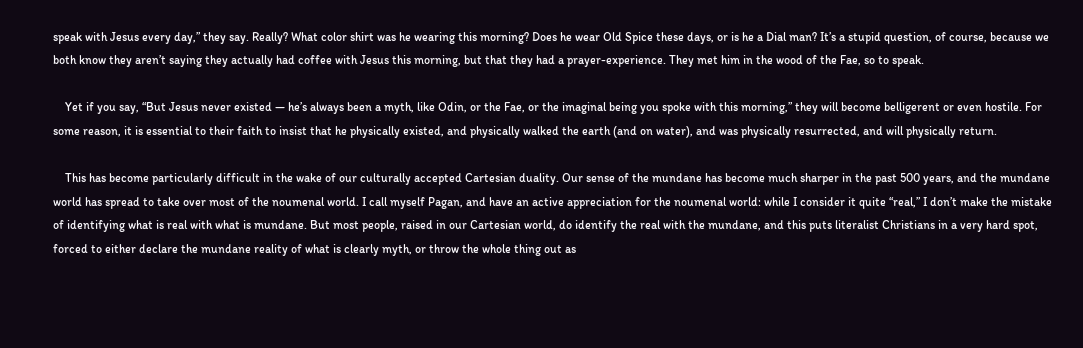speak with Jesus every day,” they say. Really? What color shirt was he wearing this morning? Does he wear Old Spice these days, or is he a Dial man? It’s a stupid question, of course, because we both know they aren’t saying they actually had coffee with Jesus this morning, but that they had a prayer-experience. They met him in the wood of the Fae, so to speak.

    Yet if you say, “But Jesus never existed — he’s always been a myth, like Odin, or the Fae, or the imaginal being you spoke with this morning,” they will become belligerent or even hostile. For some reason, it is essential to their faith to insist that he physically existed, and physically walked the earth (and on water), and was physically resurrected, and will physically return.

    This has become particularly difficult in the wake of our culturally accepted Cartesian duality. Our sense of the mundane has become much sharper in the past 500 years, and the mundane world has spread to take over most of the noumenal world. I call myself Pagan, and have an active appreciation for the noumenal world: while I consider it quite “real,” I don’t make the mistake of identifying what is real with what is mundane. But most people, raised in our Cartesian world, do identify the real with the mundane, and this puts literalist Christians in a very hard spot, forced to either declare the mundane reality of what is clearly myth, or throw the whole thing out as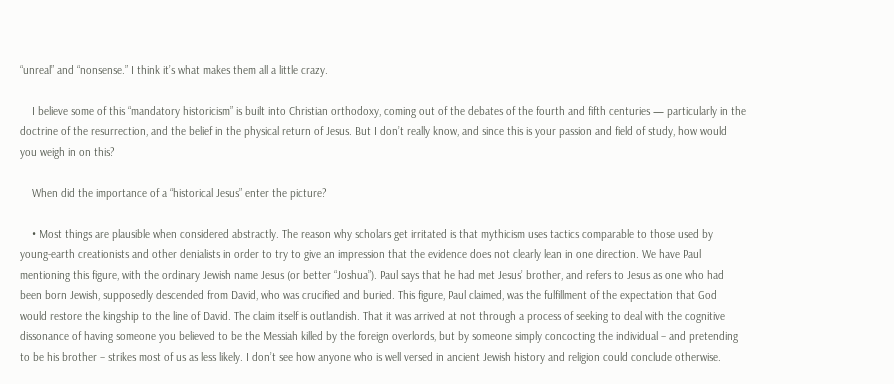“unreal” and “nonsense.” I think it’s what makes them all a little crazy.

    I believe some of this “mandatory historicism” is built into Christian orthodoxy, coming out of the debates of the fourth and fifth centuries — particularly in the doctrine of the resurrection, and the belief in the physical return of Jesus. But I don’t really know, and since this is your passion and field of study, how would you weigh in on this?

    When did the importance of a “historical Jesus” enter the picture?

    • Most things are plausible when considered abstractly. The reason why scholars get irritated is that mythicism uses tactics comparable to those used by young-earth creationists and other denialists in order to try to give an impression that the evidence does not clearly lean in one direction. We have Paul mentioning this figure, with the ordinary Jewish name Jesus (or better “Joshua”). Paul says that he had met Jesus’ brother, and refers to Jesus as one who had been born Jewish, supposedly descended from David, who was crucified and buried. This figure, Paul claimed, was the fulfillment of the expectation that God would restore the kingship to the line of David. The claim itself is outlandish. That it was arrived at not through a process of seeking to deal with the cognitive dissonance of having someone you believed to be the Messiah killed by the foreign overlords, but by someone simply concocting the individual – and pretending to be his brother – strikes most of us as less likely. I don’t see how anyone who is well versed in ancient Jewish history and religion could conclude otherwise.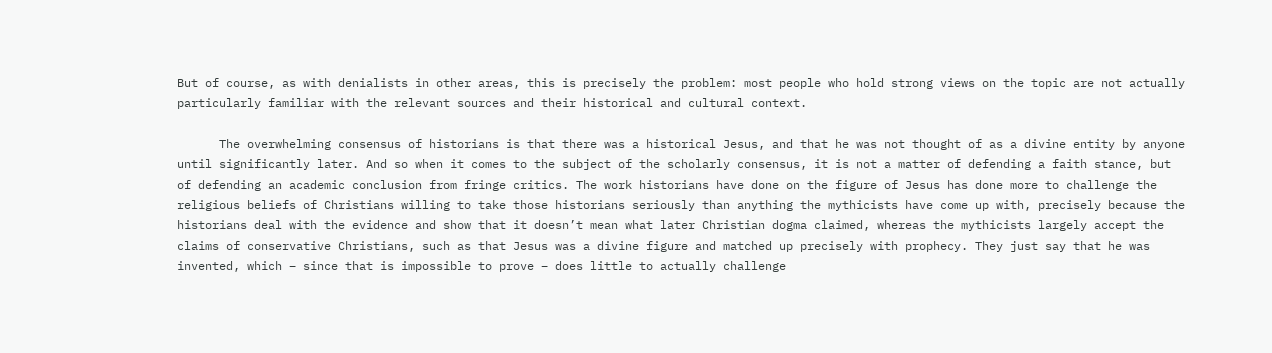But of course, as with denialists in other areas, this is precisely the problem: most people who hold strong views on the topic are not actually particularly familiar with the relevant sources and their historical and cultural context.

      The overwhelming consensus of historians is that there was a historical Jesus, and that he was not thought of as a divine entity by anyone until significantly later. And so when it comes to the subject of the scholarly consensus, it is not a matter of defending a faith stance, but of defending an academic conclusion from fringe critics. The work historians have done on the figure of Jesus has done more to challenge the religious beliefs of Christians willing to take those historians seriously than anything the mythicists have come up with, precisely because the historians deal with the evidence and show that it doesn’t mean what later Christian dogma claimed, whereas the mythicists largely accept the claims of conservative Christians, such as that Jesus was a divine figure and matched up precisely with prophecy. They just say that he was invented, which – since that is impossible to prove – does little to actually challenge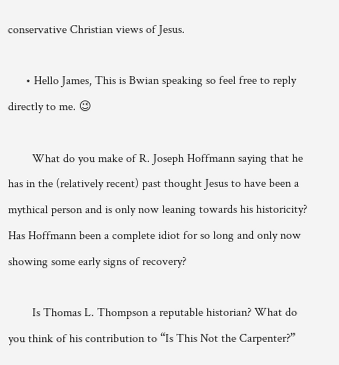conservative Christian views of Jesus.

      • Hello James, This is Bwian speaking so feel free to reply directly to me. 😉

        What do you make of R. Joseph Hoffmann saying that he has in the (relatively recent) past thought Jesus to have been a mythical person and is only now leaning towards his historicity? Has Hoffmann been a complete idiot for so long and only now showing some early signs of recovery?

        Is Thomas L. Thompson a reputable historian? What do you think of his contribution to “Is This Not the Carpenter?”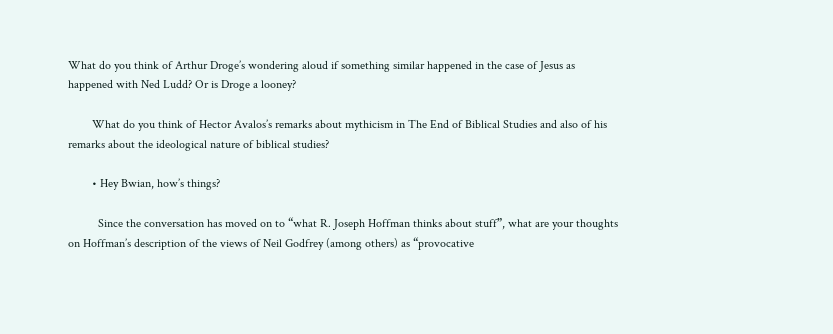What do you think of Arthur Droge’s wondering aloud if something similar happened in the case of Jesus as happened with Ned Ludd? Or is Droge a looney?

        What do you think of Hector Avalos’s remarks about mythicism in The End of Biblical Studies and also of his remarks about the ideological nature of biblical studies?

        • Hey Bwian, how’s things?

          Since the conversation has moved on to “what R. Joseph Hoffman thinks about stuff”, what are your thoughts on Hoffman’s description of the views of Neil Godfrey (among others) as “provocative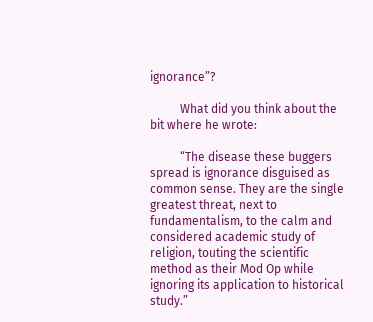ignorance”?

          What did you think about the bit where he wrote:

          “The disease these buggers spread is ignorance disguised as common sense. They are the single greatest threat, next to fundamentalism, to the calm and considered academic study of religion, touting the scientific method as their Mod Op while ignoring its application to historical study.”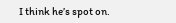I think he’s spot on.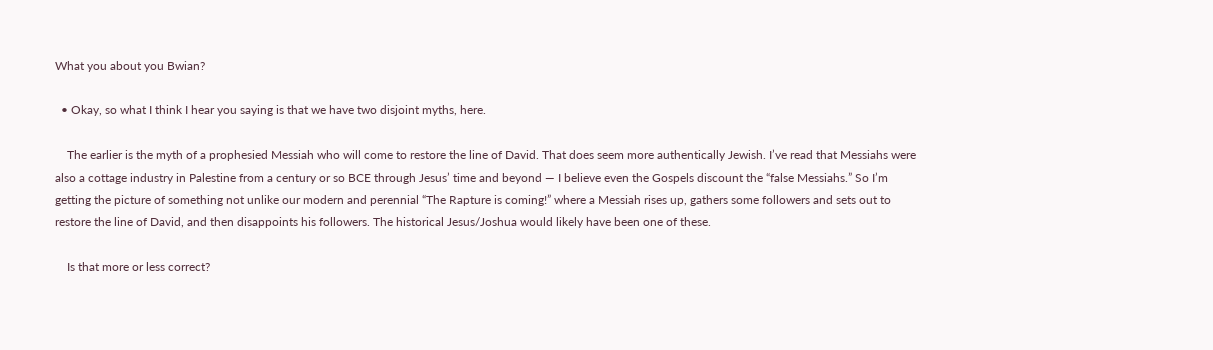What you about you Bwian?

  • Okay, so what I think I hear you saying is that we have two disjoint myths, here.

    The earlier is the myth of a prophesied Messiah who will come to restore the line of David. That does seem more authentically Jewish. I’ve read that Messiahs were also a cottage industry in Palestine from a century or so BCE through Jesus’ time and beyond — I believe even the Gospels discount the “false Messiahs.” So I’m getting the picture of something not unlike our modern and perennial “The Rapture is coming!” where a Messiah rises up, gathers some followers and sets out to restore the line of David, and then disappoints his followers. The historical Jesus/Joshua would likely have been one of these.

    Is that more or less correct?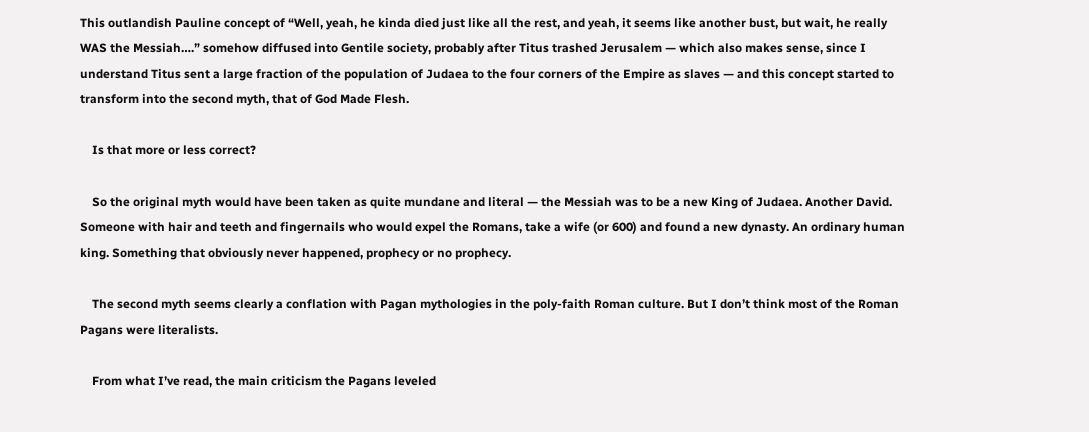This outlandish Pauline concept of “Well, yeah, he kinda died just like all the rest, and yeah, it seems like another bust, but wait, he really WAS the Messiah….” somehow diffused into Gentile society, probably after Titus trashed Jerusalem — which also makes sense, since I understand Titus sent a large fraction of the population of Judaea to the four corners of the Empire as slaves — and this concept started to transform into the second myth, that of God Made Flesh.

    Is that more or less correct?

    So the original myth would have been taken as quite mundane and literal — the Messiah was to be a new King of Judaea. Another David. Someone with hair and teeth and fingernails who would expel the Romans, take a wife (or 600) and found a new dynasty. An ordinary human king. Something that obviously never happened, prophecy or no prophecy.

    The second myth seems clearly a conflation with Pagan mythologies in the poly-faith Roman culture. But I don’t think most of the Roman Pagans were literalists.

    From what I’ve read, the main criticism the Pagans leveled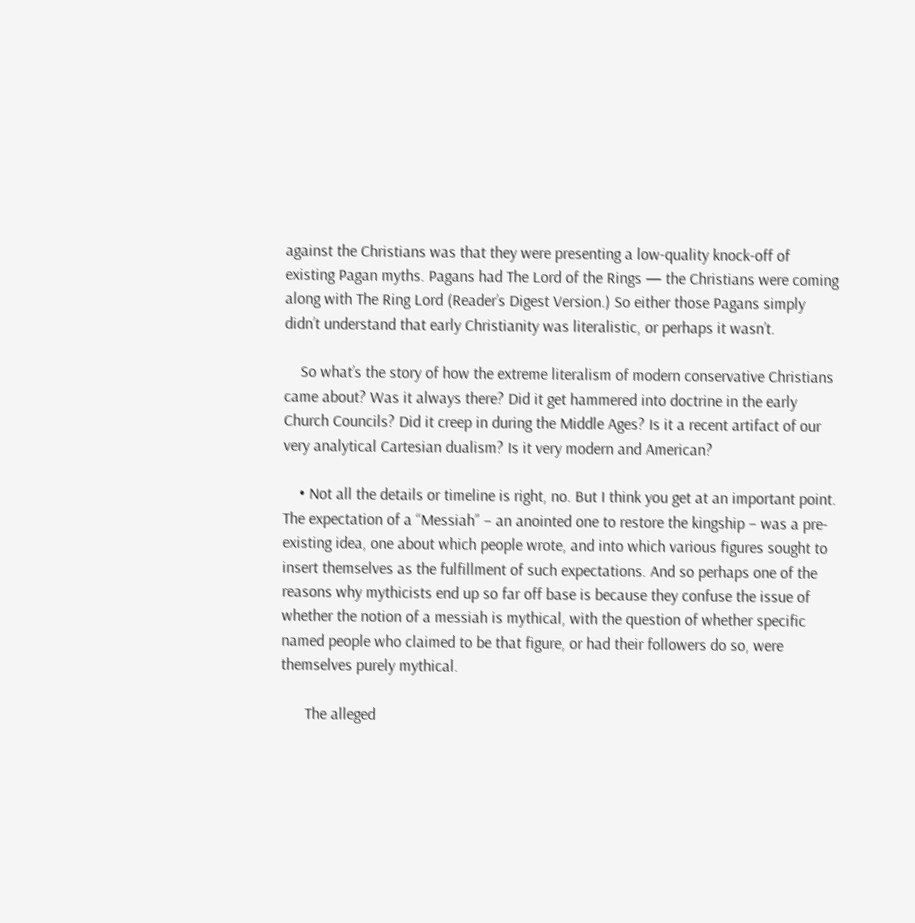against the Christians was that they were presenting a low-quality knock-off of existing Pagan myths. Pagans had The Lord of the Rings — the Christians were coming along with The Ring Lord (Reader’s Digest Version.) So either those Pagans simply didn’t understand that early Christianity was literalistic, or perhaps it wasn’t.

    So what’s the story of how the extreme literalism of modern conservative Christians came about? Was it always there? Did it get hammered into doctrine in the early Church Councils? Did it creep in during the Middle Ages? Is it a recent artifact of our very analytical Cartesian dualism? Is it very modern and American?

    • Not all the details or timeline is right, no. But I think you get at an important point. The expectation of a “Messiah” – an anointed one to restore the kingship – was a pre-existing idea, one about which people wrote, and into which various figures sought to insert themselves as the fulfillment of such expectations. And so perhaps one of the reasons why mythicists end up so far off base is because they confuse the issue of whether the notion of a messiah is mythical, with the question of whether specific named people who claimed to be that figure, or had their followers do so, were themselves purely mythical.

      The alleged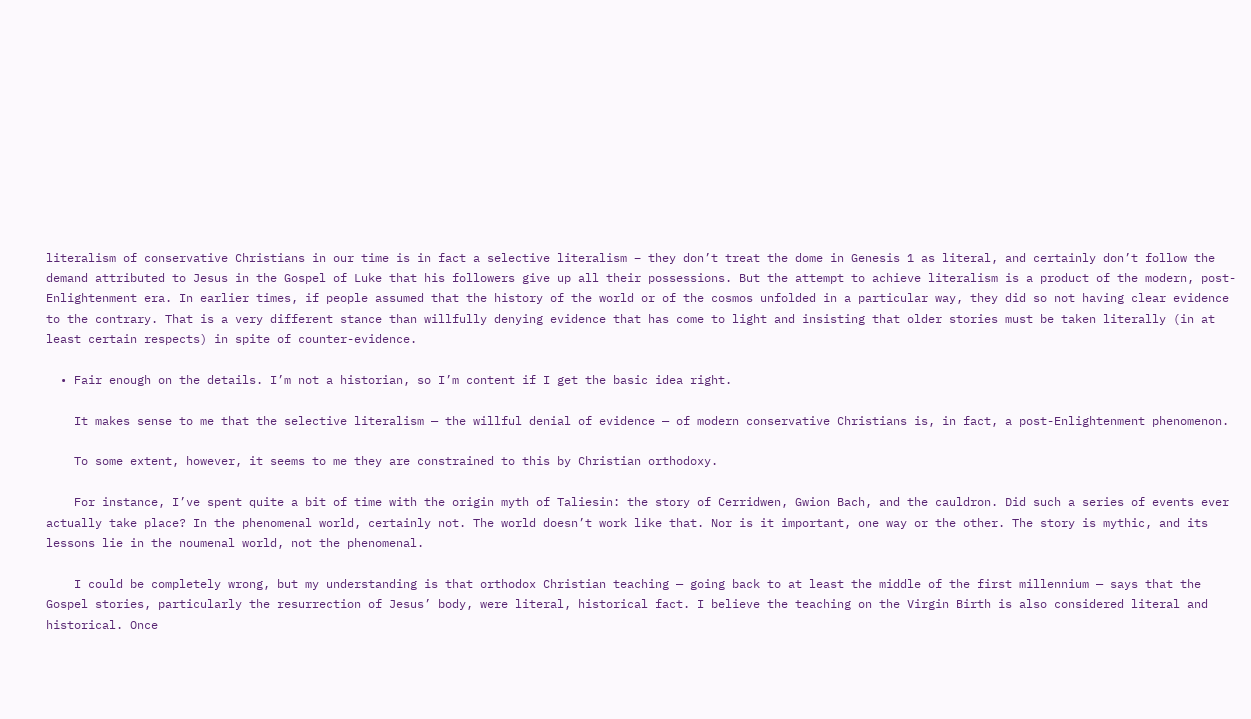literalism of conservative Christians in our time is in fact a selective literalism – they don’t treat the dome in Genesis 1 as literal, and certainly don’t follow the demand attributed to Jesus in the Gospel of Luke that his followers give up all their possessions. But the attempt to achieve literalism is a product of the modern, post-Enlightenment era. In earlier times, if people assumed that the history of the world or of the cosmos unfolded in a particular way, they did so not having clear evidence to the contrary. That is a very different stance than willfully denying evidence that has come to light and insisting that older stories must be taken literally (in at least certain respects) in spite of counter-evidence.

  • Fair enough on the details. I’m not a historian, so I’m content if I get the basic idea right.

    It makes sense to me that the selective literalism — the willful denial of evidence — of modern conservative Christians is, in fact, a post-Enlightenment phenomenon.

    To some extent, however, it seems to me they are constrained to this by Christian orthodoxy.

    For instance, I’ve spent quite a bit of time with the origin myth of Taliesin: the story of Cerridwen, Gwion Bach, and the cauldron. Did such a series of events ever actually take place? In the phenomenal world, certainly not. The world doesn’t work like that. Nor is it important, one way or the other. The story is mythic, and its lessons lie in the noumenal world, not the phenomenal.

    I could be completely wrong, but my understanding is that orthodox Christian teaching — going back to at least the middle of the first millennium — says that the Gospel stories, particularly the resurrection of Jesus’ body, were literal, historical fact. I believe the teaching on the Virgin Birth is also considered literal and historical. Once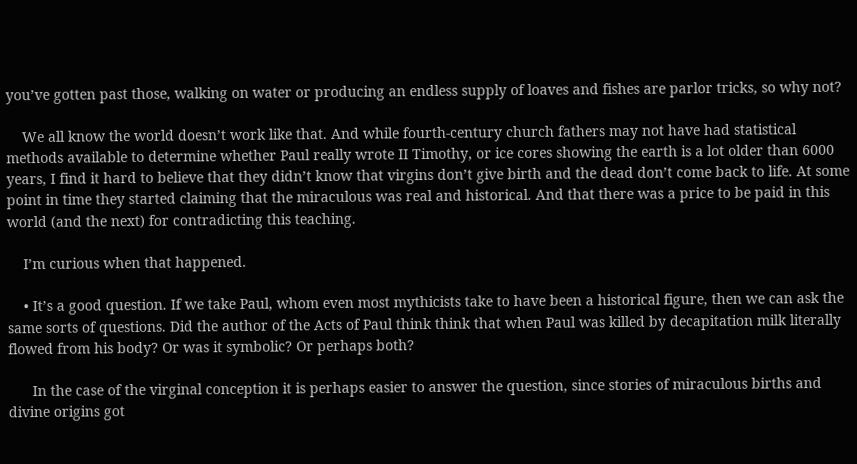you’ve gotten past those, walking on water or producing an endless supply of loaves and fishes are parlor tricks, so why not?

    We all know the world doesn’t work like that. And while fourth-century church fathers may not have had statistical methods available to determine whether Paul really wrote II Timothy, or ice cores showing the earth is a lot older than 6000 years, I find it hard to believe that they didn’t know that virgins don’t give birth and the dead don’t come back to life. At some point in time they started claiming that the miraculous was real and historical. And that there was a price to be paid in this world (and the next) for contradicting this teaching.

    I’m curious when that happened.

    • It’s a good question. If we take Paul, whom even most mythicists take to have been a historical figure, then we can ask the same sorts of questions. Did the author of the Acts of Paul think think that when Paul was killed by decapitation milk literally flowed from his body? Or was it symbolic? Or perhaps both?

      In the case of the virginal conception it is perhaps easier to answer the question, since stories of miraculous births and divine origins got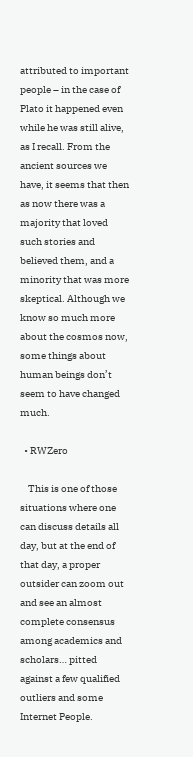attributed to important people – in the case of Plato it happened even while he was still alive, as I recall. From the ancient sources we have, it seems that then as now there was a majority that loved such stories and believed them, and a minority that was more skeptical. Although we know so much more about the cosmos now, some things about human beings don’t seem to have changed much.

  • RWZero

    This is one of those situations where one can discuss details all day, but at the end of that day, a proper outsider can zoom out and see an almost complete consensus among academics and scholars… pitted against a few qualified outliers and some Internet People.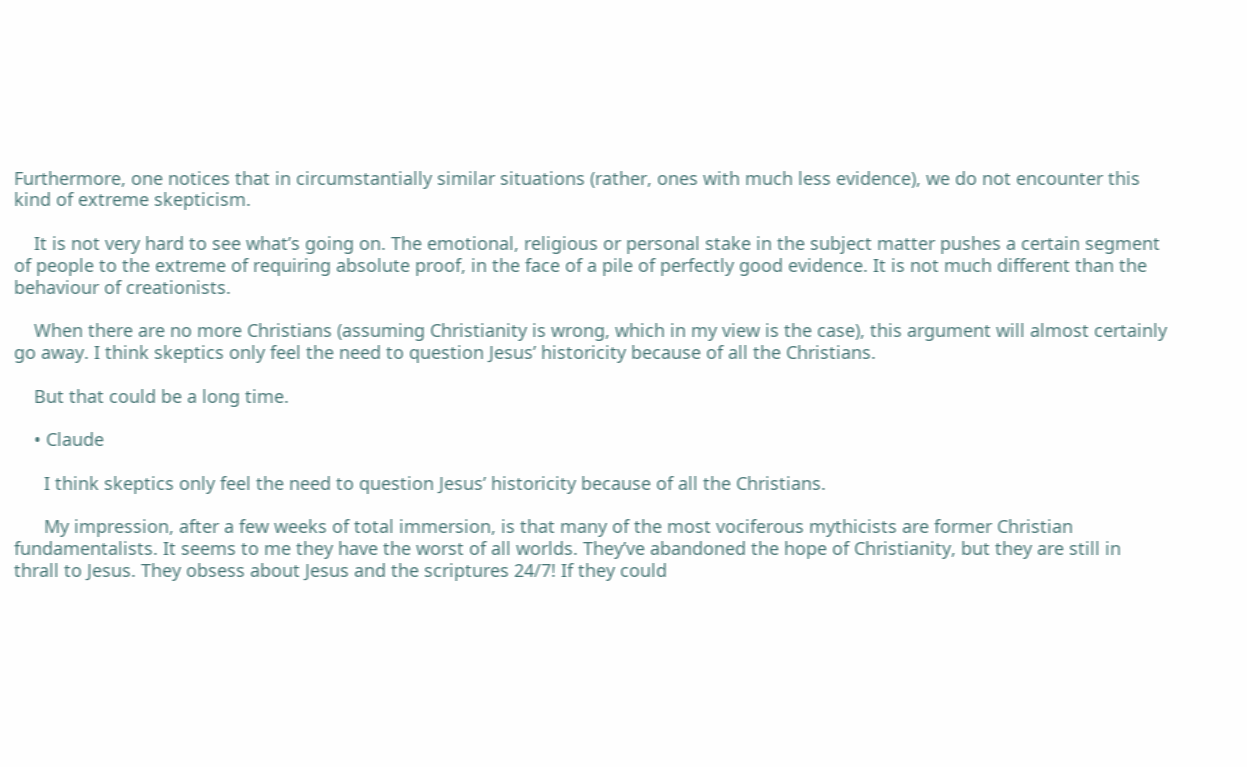Furthermore, one notices that in circumstantially similar situations (rather, ones with much less evidence), we do not encounter this kind of extreme skepticism.

    It is not very hard to see what’s going on. The emotional, religious or personal stake in the subject matter pushes a certain segment of people to the extreme of requiring absolute proof, in the face of a pile of perfectly good evidence. It is not much different than the behaviour of creationists.

    When there are no more Christians (assuming Christianity is wrong, which in my view is the case), this argument will almost certainly go away. I think skeptics only feel the need to question Jesus’ historicity because of all the Christians.

    But that could be a long time.

    • Claude

      I think skeptics only feel the need to question Jesus’ historicity because of all the Christians.

      My impression, after a few weeks of total immersion, is that many of the most vociferous mythicists are former Christian fundamentalists. It seems to me they have the worst of all worlds. They’ve abandoned the hope of Christianity, but they are still in thrall to Jesus. They obsess about Jesus and the scriptures 24/7! If they could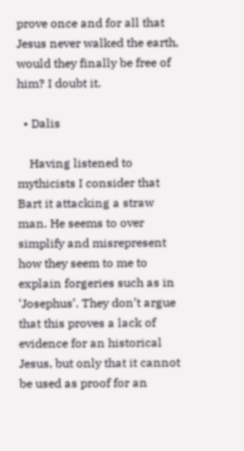prove once and for all that Jesus never walked the earth, would they finally be free of him? I doubt it.

  • Dalis

    Having listened to mythicists I consider that Bart it attacking a straw man. He seems to over simplify and misrepresent how they seem to me to explain forgeries such as in ‘Josephus’. They don’t argue that this proves a lack of evidence for an historical Jesus, but only that it cannot be used as proof for an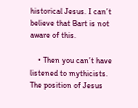historical Jesus. I can’t believe that Bart is not aware of this.

    • Then you can’t have listened to mythicists. The position of Jesus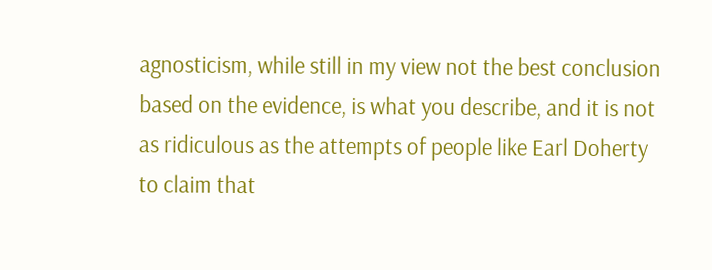agnosticism, while still in my view not the best conclusion based on the evidence, is what you describe, and it is not as ridiculous as the attempts of people like Earl Doherty to claim that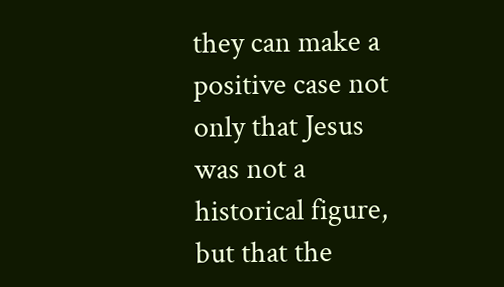they can make a positive case not only that Jesus was not a historical figure, but that the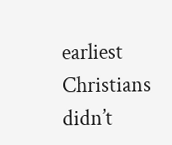earliest Christians didn’t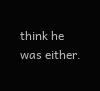think he was either.